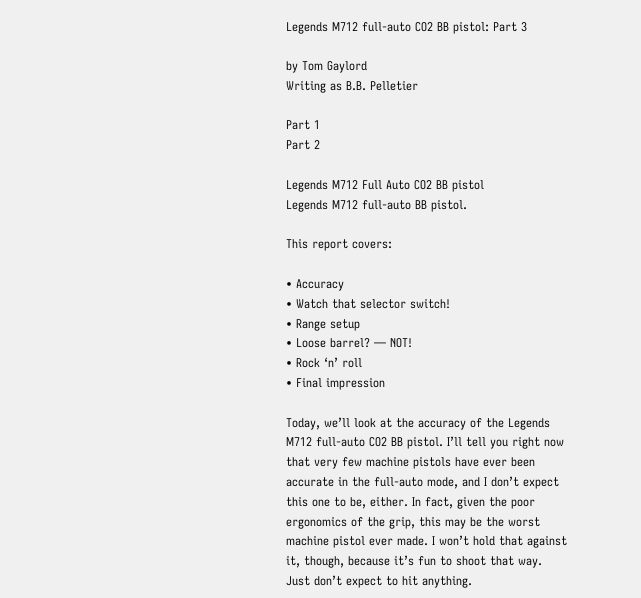Legends M712 full-auto CO2 BB pistol: Part 3

by Tom Gaylord
Writing as B.B. Pelletier

Part 1
Part 2

Legends M712 Full Auto CO2 BB pistol
Legends M712 full-auto BB pistol.

This report covers:

• Accuracy
• Watch that selector switch!
• Range setup
• Loose barrel? — NOT!
• Rock ‘n’ roll
• Final impression

Today, we’ll look at the accuracy of the Legends M712 full-auto CO2 BB pistol. I’ll tell you right now that very few machine pistols have ever been accurate in the full-auto mode, and I don’t expect this one to be, either. In fact, given the poor ergonomics of the grip, this may be the worst machine pistol ever made. I won’t hold that against it, though, because it’s fun to shoot that way. Just don’t expect to hit anything.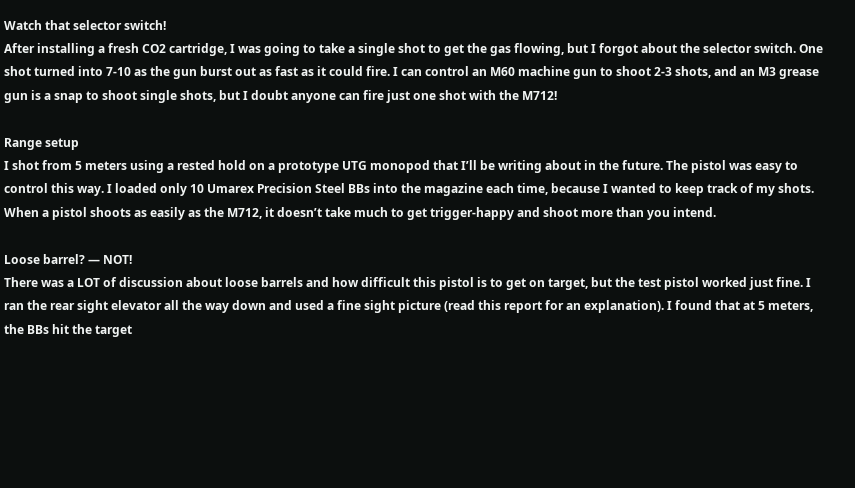Watch that selector switch!
After installing a fresh CO2 cartridge, I was going to take a single shot to get the gas flowing, but I forgot about the selector switch. One shot turned into 7-10 as the gun burst out as fast as it could fire. I can control an M60 machine gun to shoot 2-3 shots, and an M3 grease gun is a snap to shoot single shots, but I doubt anyone can fire just one shot with the M712!

Range setup
I shot from 5 meters using a rested hold on a prototype UTG monopod that I’ll be writing about in the future. The pistol was easy to control this way. I loaded only 10 Umarex Precision Steel BBs into the magazine each time, because I wanted to keep track of my shots. When a pistol shoots as easily as the M712, it doesn’t take much to get trigger-happy and shoot more than you intend.

Loose barrel? — NOT!
There was a LOT of discussion about loose barrels and how difficult this pistol is to get on target, but the test pistol worked just fine. I ran the rear sight elevator all the way down and used a fine sight picture (read this report for an explanation). I found that at 5 meters, the BBs hit the target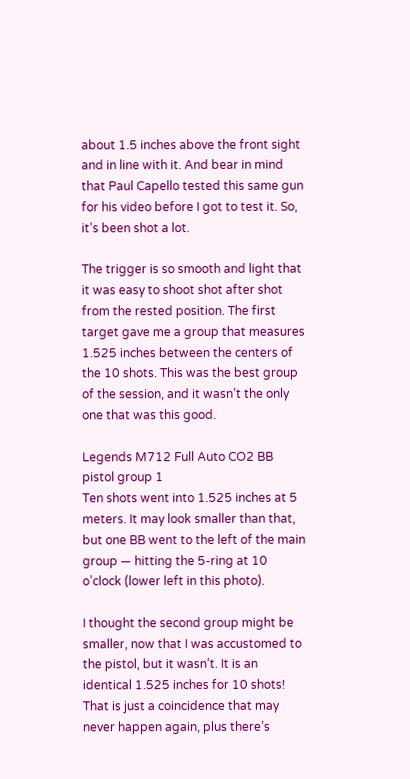about 1.5 inches above the front sight and in line with it. And bear in mind that Paul Capello tested this same gun for his video before I got to test it. So, it’s been shot a lot.

The trigger is so smooth and light that it was easy to shoot shot after shot from the rested position. The first target gave me a group that measures 1.525 inches between the centers of the 10 shots. This was the best group of the session, and it wasn’t the only one that was this good.

Legends M712 Full Auto CO2 BB pistol group 1
Ten shots went into 1.525 inches at 5 meters. It may look smaller than that, but one BB went to the left of the main group — hitting the 5-ring at 10 o’clock (lower left in this photo).

I thought the second group might be smaller, now that I was accustomed to the pistol, but it wasn’t. It is an identical 1.525 inches for 10 shots! That is just a coincidence that may never happen again, plus there’s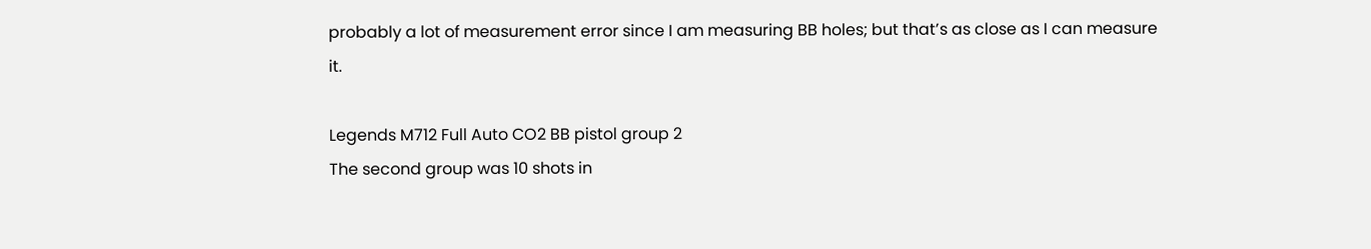probably a lot of measurement error since I am measuring BB holes; but that’s as close as I can measure it.

Legends M712 Full Auto CO2 BB pistol group 2
The second group was 10 shots in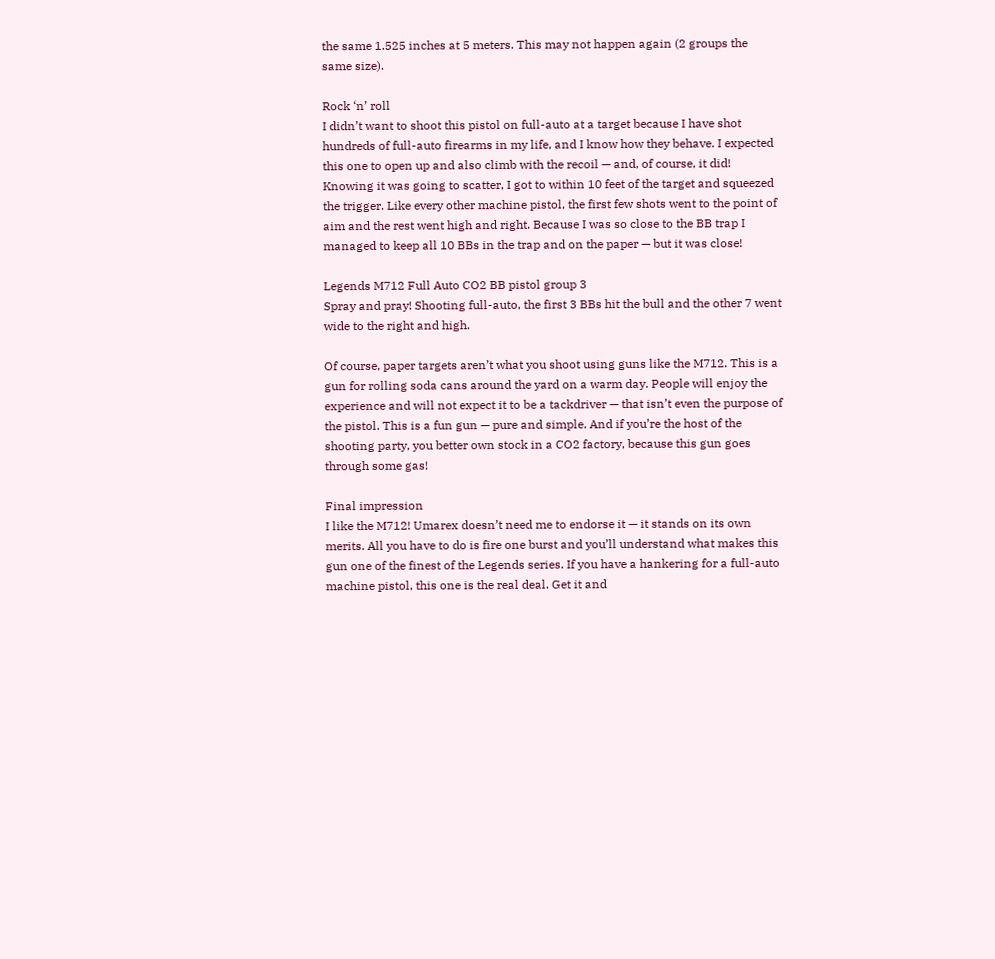the same 1.525 inches at 5 meters. This may not happen again (2 groups the same size).

Rock ‘n’ roll
I didn’t want to shoot this pistol on full-auto at a target because I have shot hundreds of full-auto firearms in my life, and I know how they behave. I expected this one to open up and also climb with the recoil — and, of course, it did! Knowing it was going to scatter, I got to within 10 feet of the target and squeezed the trigger. Like every other machine pistol, the first few shots went to the point of aim and the rest went high and right. Because I was so close to the BB trap I managed to keep all 10 BBs in the trap and on the paper — but it was close!

Legends M712 Full Auto CO2 BB pistol group 3
Spray and pray! Shooting full-auto, the first 3 BBs hit the bull and the other 7 went wide to the right and high.

Of course, paper targets aren’t what you shoot using guns like the M712. This is a gun for rolling soda cans around the yard on a warm day. People will enjoy the experience and will not expect it to be a tackdriver — that isn’t even the purpose of the pistol. This is a fun gun — pure and simple. And if you’re the host of the shooting party, you better own stock in a CO2 factory, because this gun goes through some gas!

Final impression
I like the M712! Umarex doesn’t need me to endorse it — it stands on its own merits. All you have to do is fire one burst and you’ll understand what makes this gun one of the finest of the Legends series. If you have a hankering for a full-auto machine pistol, this one is the real deal. Get it and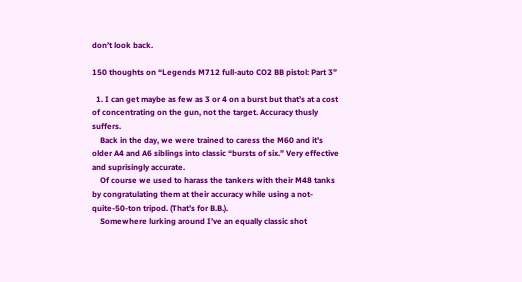don’t look back.

150 thoughts on “Legends M712 full-auto CO2 BB pistol: Part 3”

  1. I can get maybe as few as 3 or 4 on a burst but that’s at a cost of concentrating on the gun, not the target. Accuracy thusly suffers.
    Back in the day, we were trained to caress the M60 and it’s older A4 and A6 siblings into classic “bursts of six.” Very effective and suprisingly accurate.
    Of course we used to harass the tankers with their M48 tanks by congratulating them at their accuracy while using a not-quite-50-ton tripod. (That’s for B.B.).
    Somewhere lurking around I’ve an equally classic shot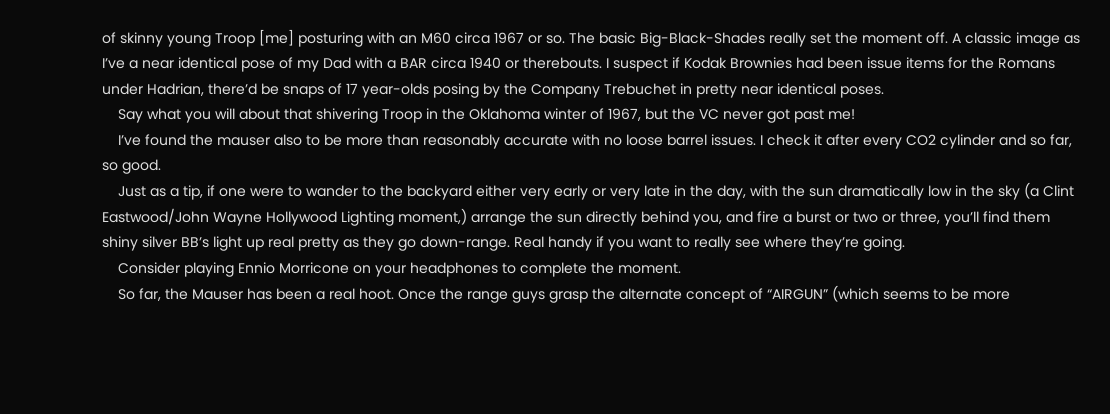of skinny young Troop [me] posturing with an M60 circa 1967 or so. The basic Big-Black-Shades really set the moment off. A classic image as I’ve a near identical pose of my Dad with a BAR circa 1940 or therebouts. I suspect if Kodak Brownies had been issue items for the Romans under Hadrian, there’d be snaps of 17 year-olds posing by the Company Trebuchet in pretty near identical poses.
    Say what you will about that shivering Troop in the Oklahoma winter of 1967, but the VC never got past me!
    I’ve found the mauser also to be more than reasonably accurate with no loose barrel issues. I check it after every CO2 cylinder and so far, so good.
    Just as a tip, if one were to wander to the backyard either very early or very late in the day, with the sun dramatically low in the sky (a Clint Eastwood/John Wayne Hollywood Lighting moment,) arrange the sun directly behind you, and fire a burst or two or three, you’ll find them shiny silver BB’s light up real pretty as they go down-range. Real handy if you want to really see where they’re going.
    Consider playing Ennio Morricone on your headphones to complete the moment.
    So far, the Mauser has been a real hoot. Once the range guys grasp the alternate concept of “AIRGUN” (which seems to be more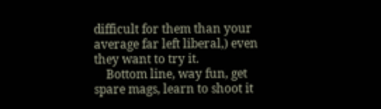difficult for them than your average far left liberal,) even they want to try it.
    Bottom line, way fun, get spare mags, learn to shoot it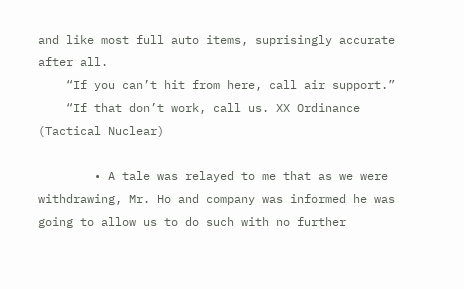and like most full auto items, suprisingly accurate after all.
    “If you can’t hit from here, call air support.”
    “If that don’t work, call us. XX Ordinance (Tactical Nuclear)

        • A tale was relayed to me that as we were withdrawing, Mr. Ho and company was informed he was going to allow us to do such with no further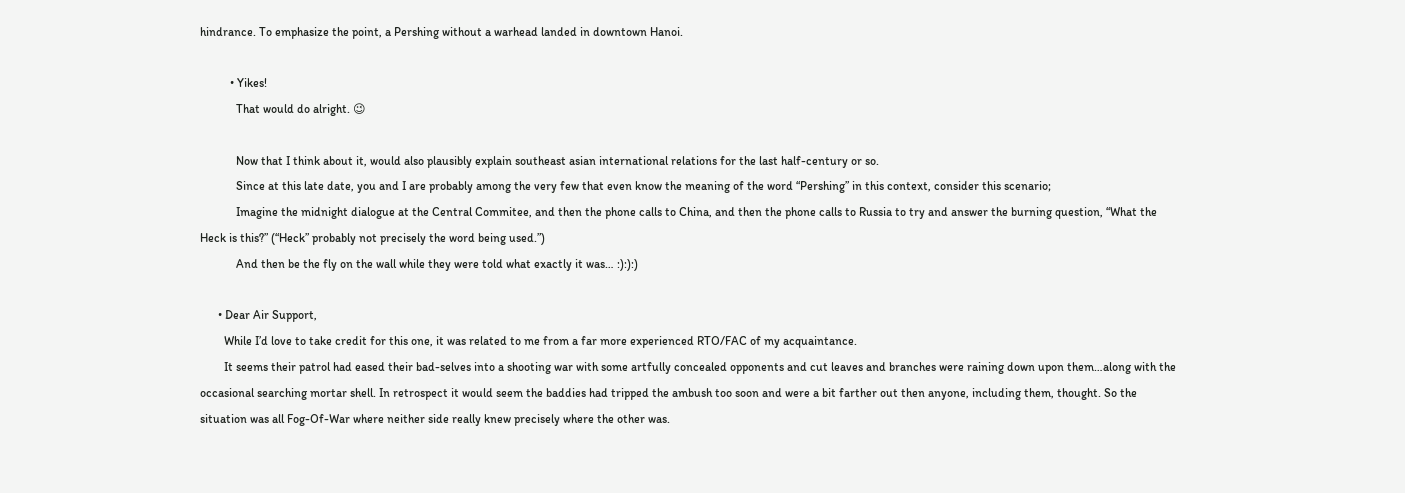hindrance. To emphasize the point, a Pershing without a warhead landed in downtown Hanoi.

          • Yikes!
            That would do alright. 😉

            Now that I think about it, would also plausibly explain southeast asian international relations for the last half-century or so.
            Since at this late date, you and I are probably among the very few that even know the meaning of the word “Pershing” in this context, consider this scenario;
            Imagine the midnight dialogue at the Central Commitee, and then the phone calls to China, and then the phone calls to Russia to try and answer the burning question, “What the Heck is this?” (“Heck” probably not precisely the word being used.”)
            And then be the fly on the wall while they were told what exactly it was… :):):)

      • Dear Air Support,
        While I’d love to take credit for this one, it was related to me from a far more experienced RTO/FAC of my acquaintance.
        It seems their patrol had eased their bad-selves into a shooting war with some artfully concealed opponents and cut leaves and branches were raining down upon them…along with the occasional searching mortar shell. In retrospect it would seem the baddies had tripped the ambush too soon and were a bit farther out then anyone, including them, thought. So the situation was all Fog-Of-War where neither side really knew precisely where the other was.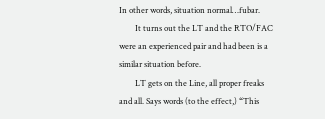In other words, situation normal…fubar.
        It turns out the LT and the RTO/FAC were an experienced pair and had been is a similar situation before.
        LT gets on the Line, all proper freaks and all. Says words (to the effect,) “This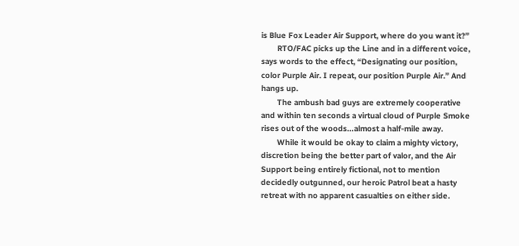is Blue Fox Leader Air Support, where do you want it?”
        RTO/FAC picks up the Line and in a different voice, says words to the effect, “Designating our position, color Purple Air. I repeat, our position Purple Air.” And hangs up.
        The ambush bad guys are extremely cooperative and within ten seconds a virtual cloud of Purple Smoke rises out of the woods…almost a half-mile away.
        While it would be okay to claim a mighty victory, discretion being the better part of valor, and the Air Support being entirely fictional, not to mention decidedly outgunned, our heroic Patrol beat a hasty retreat with no apparent casualties on either side.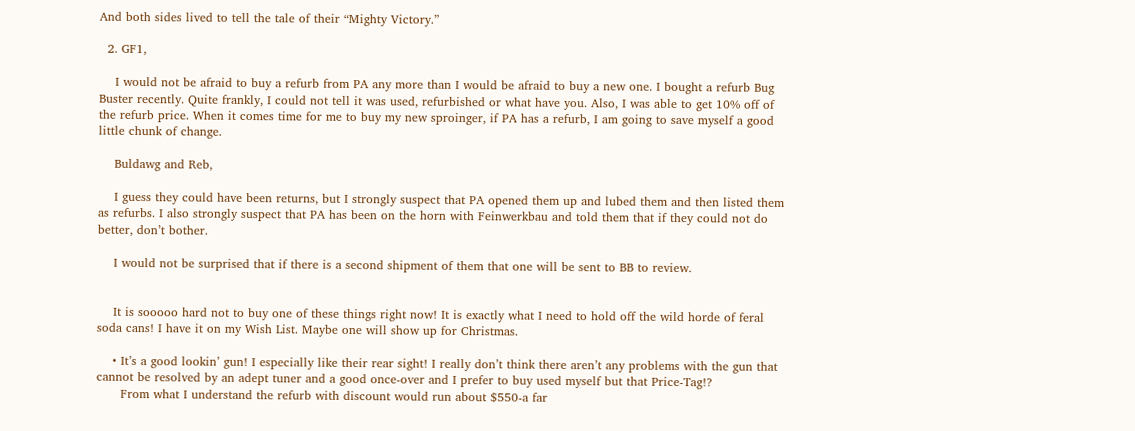And both sides lived to tell the tale of their “Mighty Victory.”

  2. GF1,

    I would not be afraid to buy a refurb from PA any more than I would be afraid to buy a new one. I bought a refurb Bug Buster recently. Quite frankly, I could not tell it was used, refurbished or what have you. Also, I was able to get 10% off of the refurb price. When it comes time for me to buy my new sproinger, if PA has a refurb, I am going to save myself a good little chunk of change.

    Buldawg and Reb,

    I guess they could have been returns, but I strongly suspect that PA opened them up and lubed them and then listed them as refurbs. I also strongly suspect that PA has been on the horn with Feinwerkbau and told them that if they could not do better, don’t bother.

    I would not be surprised that if there is a second shipment of them that one will be sent to BB to review.


    It is sooooo hard not to buy one of these things right now! It is exactly what I need to hold off the wild horde of feral soda cans! I have it on my Wish List. Maybe one will show up for Christmas.

    • It’s a good lookin’ gun! I especially like their rear sight! I really don’t think there aren’t any problems with the gun that cannot be resolved by an adept tuner and a good once-over and I prefer to buy used myself but that Price-Tag!?
      From what I understand the refurb with discount would run about $550-a far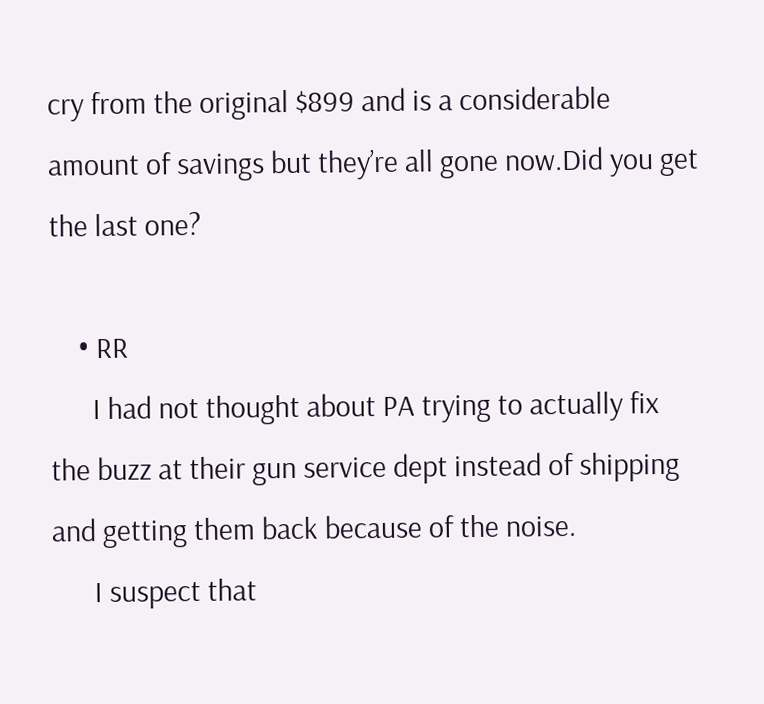cry from the original $899 and is a considerable amount of savings but they’re all gone now.Did you get the last one?

    • RR
      I had not thought about PA trying to actually fix the buzz at their gun service dept instead of shipping and getting them back because of the noise.
      I suspect that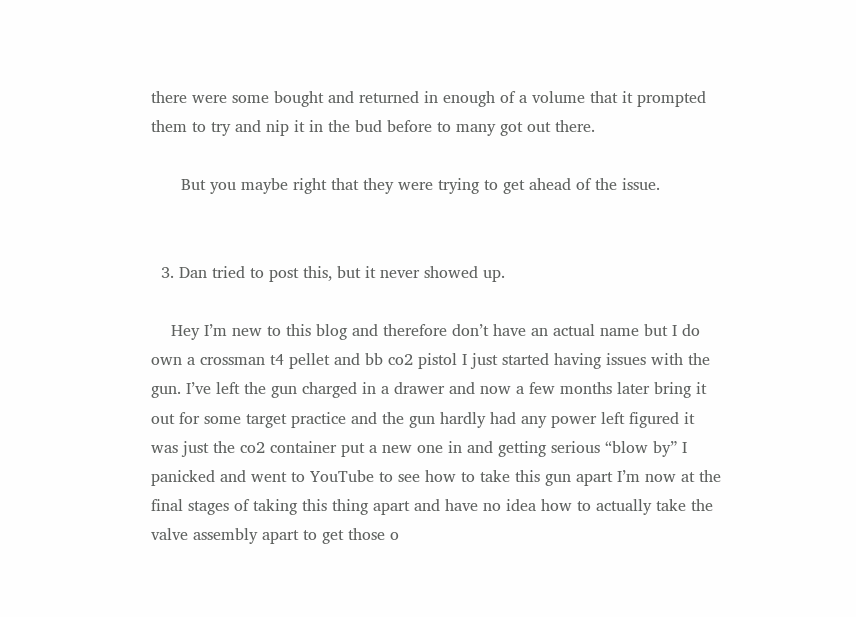there were some bought and returned in enough of a volume that it prompted them to try and nip it in the bud before to many got out there.

      But you maybe right that they were trying to get ahead of the issue.


  3. Dan tried to post this, but it never showed up.

    Hey I’m new to this blog and therefore don’t have an actual name but I do own a crossman t4 pellet and bb co2 pistol I just started having issues with the gun. I’ve left the gun charged in a drawer and now a few months later bring it out for some target practice and the gun hardly had any power left figured it was just the co2 container put a new one in and getting serious “blow by” I panicked and went to YouTube to see how to take this gun apart I’m now at the final stages of taking this thing apart and have no idea how to actually take the valve assembly apart to get those o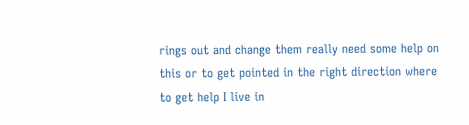rings out and change them really need some help on this or to get pointed in the right direction where to get help I live in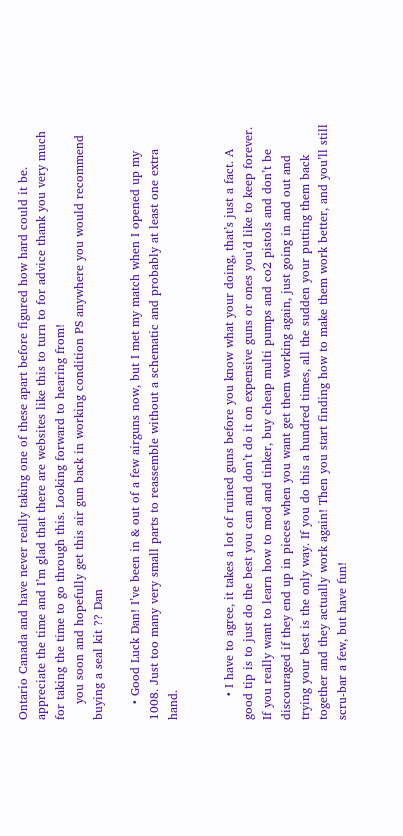Ontario Canada and have never really taking one of these apart before figured how hard could it be. appreciate the time and I’m glad that there are websites like this to turn to for advice thank you very much for taking the time to go through this. Looking forward to hearing from!
    you soon and hopefully get this air gun back in working condition PS anywhere you would recommend buying a seal kit ?? Dan

    • Good Luck Dan! I’ve been in & out of a few airguns now, but I met my match when I opened up my 1008. Just too many very small parts to reassemble without a schematic and probably at least one extra hand.


      • I have to agree, it takes a lot of ruined guns before you know what your doing, that’s just a fact. A good tip is to just do the best you can and don’t do it on expensive guns or ones you’d like to keep forever. If you really want to learn how to mod and tinker, buy cheap multi pumps and co2 pistols and don’t be discouraged if they end up in pieces when you want get them working again, just going in and out and trying your best is the only way. If you do this a hundred times, all the sudden your putting them back together and they actually work again! Then you start finding how to make them work better, and you’ll still scru-bar a few, but have fun!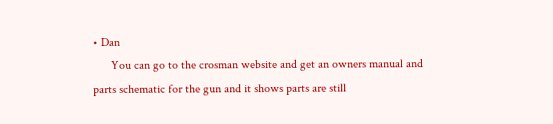• Dan
      You can go to the crosman website and get an owners manual and parts schematic for the gun and it shows parts are still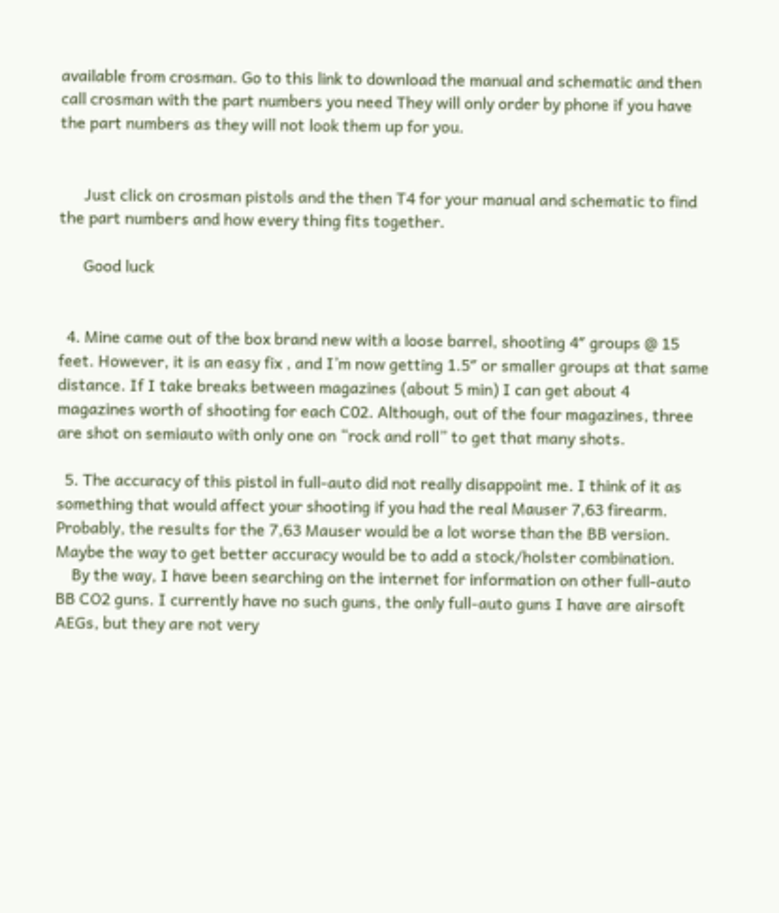available from crosman. Go to this link to download the manual and schematic and then call crosman with the part numbers you need They will only order by phone if you have the part numbers as they will not look them up for you.


      Just click on crosman pistols and the then T4 for your manual and schematic to find the part numbers and how every thing fits together.

      Good luck


  4. Mine came out of the box brand new with a loose barrel, shooting 4″ groups @ 15 feet. However, it is an easy fix , and I’m now getting 1.5″ or smaller groups at that same distance. If I take breaks between magazines (about 5 min) I can get about 4 magazines worth of shooting for each C02. Although, out of the four magazines, three are shot on semiauto with only one on “rock and roll” to get that many shots.

  5. The accuracy of this pistol in full-auto did not really disappoint me. I think of it as something that would affect your shooting if you had the real Mauser 7,63 firearm. Probably, the results for the 7,63 Mauser would be a lot worse than the BB version. Maybe the way to get better accuracy would be to add a stock/holster combination.
    By the way, I have been searching on the internet for information on other full-auto BB CO2 guns. I currently have no such guns, the only full-auto guns I have are airsoft AEGs, but they are not very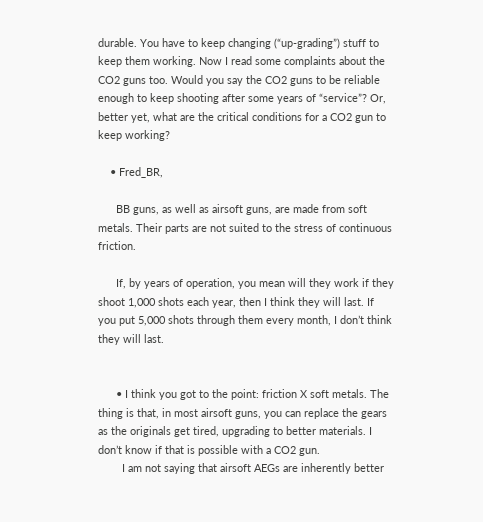durable. You have to keep changing (“up-grading”) stuff to keep them working. Now I read some complaints about the CO2 guns too. Would you say the CO2 guns to be reliable enough to keep shooting after some years of “service”? Or, better yet, what are the critical conditions for a CO2 gun to keep working?

    • Fred_BR,

      BB guns, as well as airsoft guns, are made from soft metals. Their parts are not suited to the stress of continuous friction.

      If, by years of operation, you mean will they work if they shoot 1,000 shots each year, then I think they will last. If you put 5,000 shots through them every month, I don’t think they will last.


      • I think you got to the point: friction X soft metals. The thing is that, in most airsoft guns, you can replace the gears as the originals get tired, upgrading to better materials. I don’t know if that is possible with a CO2 gun.
        I am not saying that airsoft AEGs are inherently better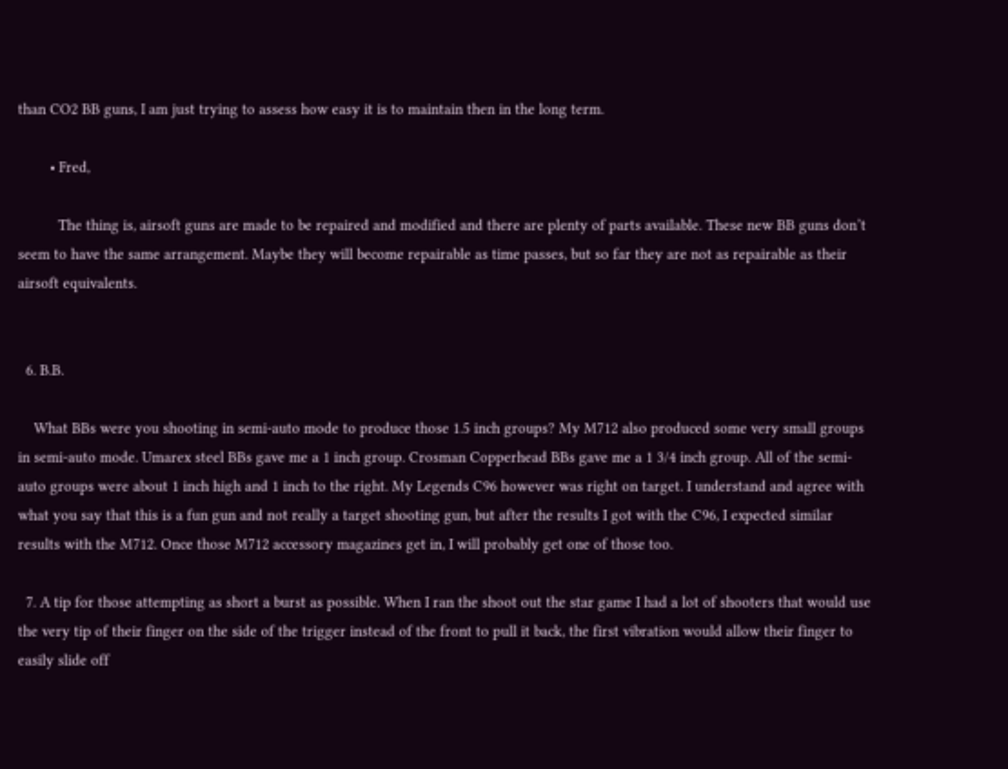than CO2 BB guns, I am just trying to assess how easy it is to maintain then in the long term.

        • Fred,

          The thing is, airsoft guns are made to be repaired and modified and there are plenty of parts available. These new BB guns don’t seem to have the same arrangement. Maybe they will become repairable as time passes, but so far they are not as repairable as their airsoft equivalents.


  6. B.B.

    What BBs were you shooting in semi-auto mode to produce those 1.5 inch groups? My M712 also produced some very small groups in semi-auto mode. Umarex steel BBs gave me a 1 inch group. Crosman Copperhead BBs gave me a 1 3/4 inch group. All of the semi-auto groups were about 1 inch high and 1 inch to the right. My Legends C96 however was right on target. I understand and agree with what you say that this is a fun gun and not really a target shooting gun, but after the results I got with the C96, I expected similar results with the M712. Once those M712 accessory magazines get in, I will probably get one of those too.

  7. A tip for those attempting as short a burst as possible. When I ran the shoot out the star game I had a lot of shooters that would use the very tip of their finger on the side of the trigger instead of the front to pull it back, the first vibration would allow their finger to easily slide off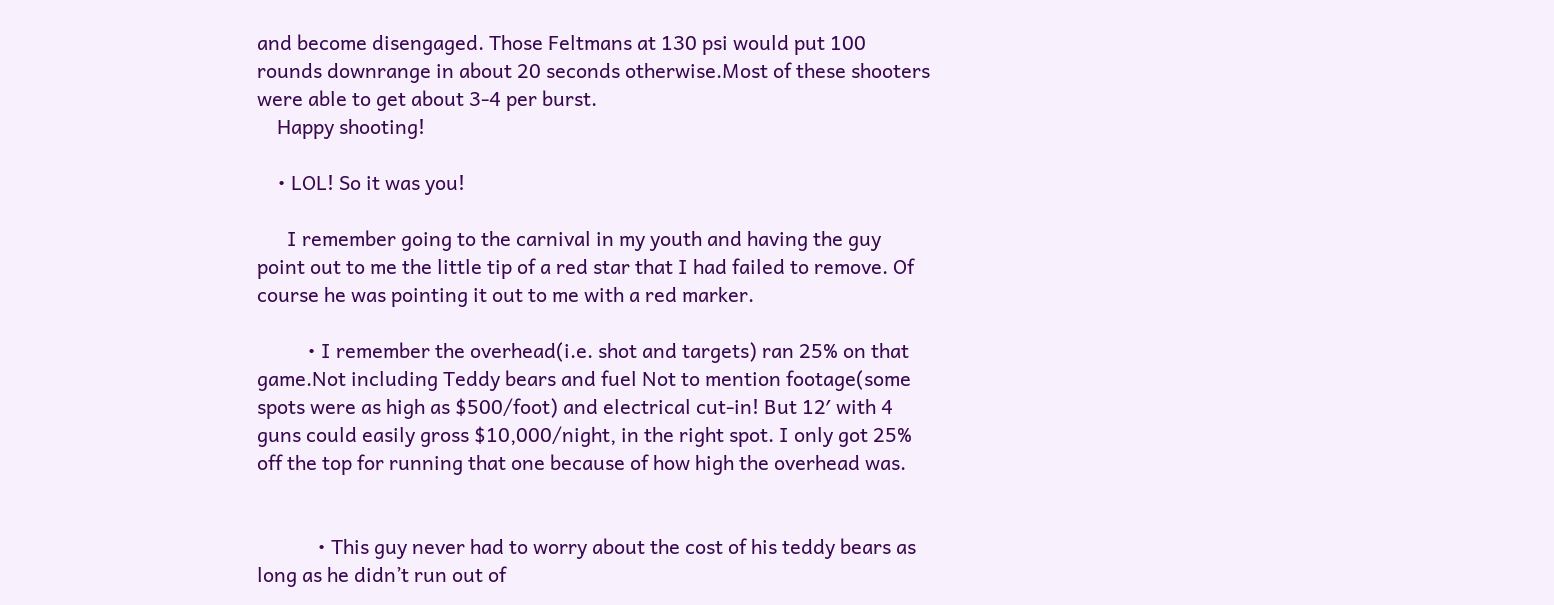and become disengaged. Those Feltmans at 130 psi would put 100 rounds downrange in about 20 seconds otherwise.Most of these shooters were able to get about 3-4 per burst.
    Happy shooting!

    • LOL! So it was you!

      I remember going to the carnival in my youth and having the guy point out to me the little tip of a red star that I had failed to remove. Of course he was pointing it out to me with a red marker.

          • I remember the overhead(i.e. shot and targets) ran 25% on that game.Not including Teddy bears and fuel Not to mention footage(some spots were as high as $500/foot) and electrical cut-in! But 12′ with 4 guns could easily gross $10,000/night, in the right spot. I only got 25% off the top for running that one because of how high the overhead was.


            • This guy never had to worry about the cost of his teddy bears as long as he didn’t run out of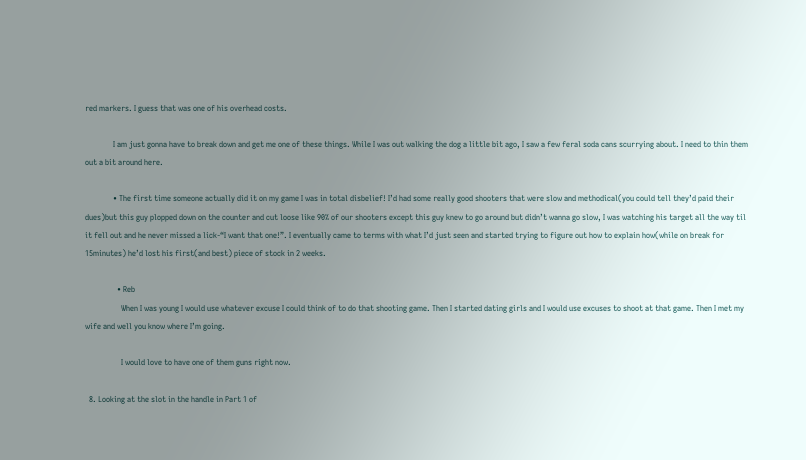red markers. I guess that was one of his overhead costs.

              I am just gonna have to break down and get me one of these things. While I was out walking the dog a little bit ago, I saw a few feral soda cans scurrying about. I need to thin them out a bit around here.

              • The first time someone actually did it on my game I was in total disbelief! I’d had some really good shooters that were slow and methodical(you could tell they’d paid their dues)but this guy plopped down on the counter and cut loose like 90% of our shooters except this guy knew to go around but didn’t wanna go slow, I was watching his target all the way til it fell out and he never missed a lick-“I want that one!”. I eventually came to terms with what I’d just seen and started trying to figure out how to explain how(while on break for 15minutes) he’d lost his first(and best) piece of stock in 2 weeks.

                • Reb
                  When I was young I would use whatever excuse I could think of to do that shooting game. Then I started dating girls and I would use excuses to shoot at that game. Then I met my wife and well you know where I’m going.

                  I would love to have one of them guns right now.

  8. Looking at the slot in the handle in Part 1 of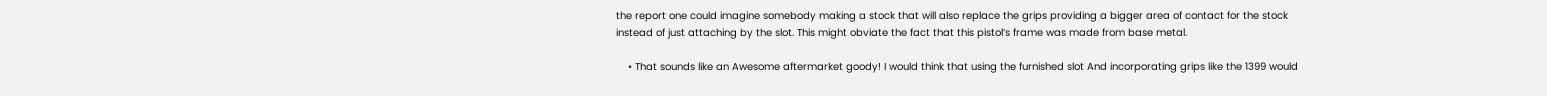the report one could imagine somebody making a stock that will also replace the grips providing a bigger area of contact for the stock instead of just attaching by the slot. This might obviate the fact that this pistol’s frame was made from base metal.

    • That sounds like an Awesome aftermarket goody! I would think that using the furnished slot And incorporating grips like the 1399 would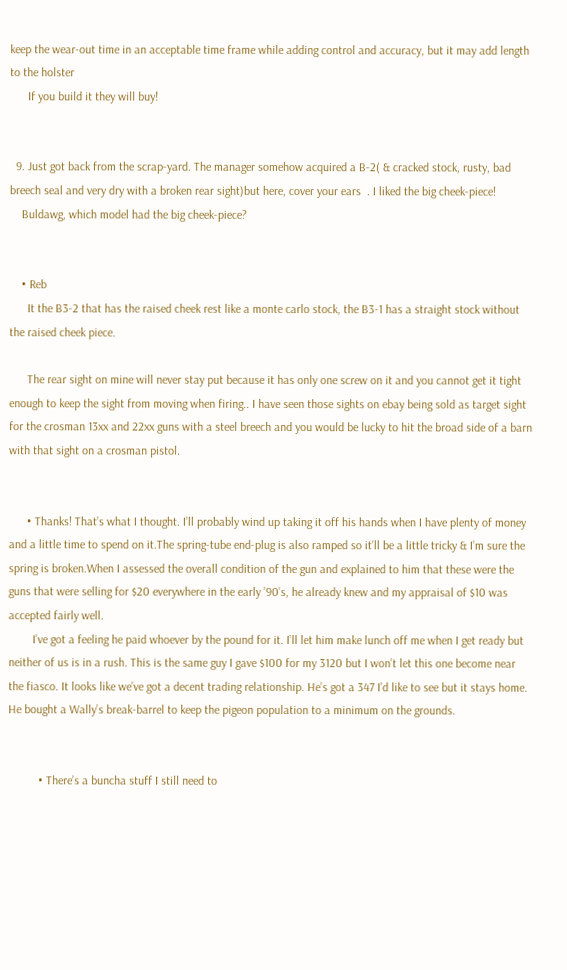keep the wear-out time in an acceptable time frame while adding control and accuracy, but it may add length to the holster
      If you build it they will buy!


  9. Just got back from the scrap-yard. The manager somehow acquired a B-2( & cracked stock, rusty, bad breech seal and very dry with a broken rear sight)but here, cover your ears  . I liked the big cheek-piece!
    Buldawg, which model had the big cheek-piece?


    • Reb
      It the B3-2 that has the raised cheek rest like a monte carlo stock, the B3-1 has a straight stock without the raised cheek piece.

      The rear sight on mine will never stay put because it has only one screw on it and you cannot get it tight enough to keep the sight from moving when firing.. I have seen those sights on ebay being sold as target sight for the crosman 13xx and 22xx guns with a steel breech and you would be lucky to hit the broad side of a barn with that sight on a crosman pistol.


      • Thanks! That’s what I thought. I’ll probably wind up taking it off his hands when I have plenty of money and a little time to spend on it.The spring-tube end-plug is also ramped so it’ll be a little tricky & I’m sure the spring is broken.When I assessed the overall condition of the gun and explained to him that these were the guns that were selling for $20 everywhere in the early ’90’s, he already knew and my appraisal of $10 was accepted fairly well.
        I’ve got a feeling he paid whoever by the pound for it. I’ll let him make lunch off me when I get ready but neither of us is in a rush. This is the same guy I gave $100 for my 3120 but I won’t let this one become near the fiasco. It looks like we’ve got a decent trading relationship. He’s got a 347 I’d like to see but it stays home. He bought a Wally’s break-barrel to keep the pigeon population to a minimum on the grounds.


          • There’s a buncha stuff I still need to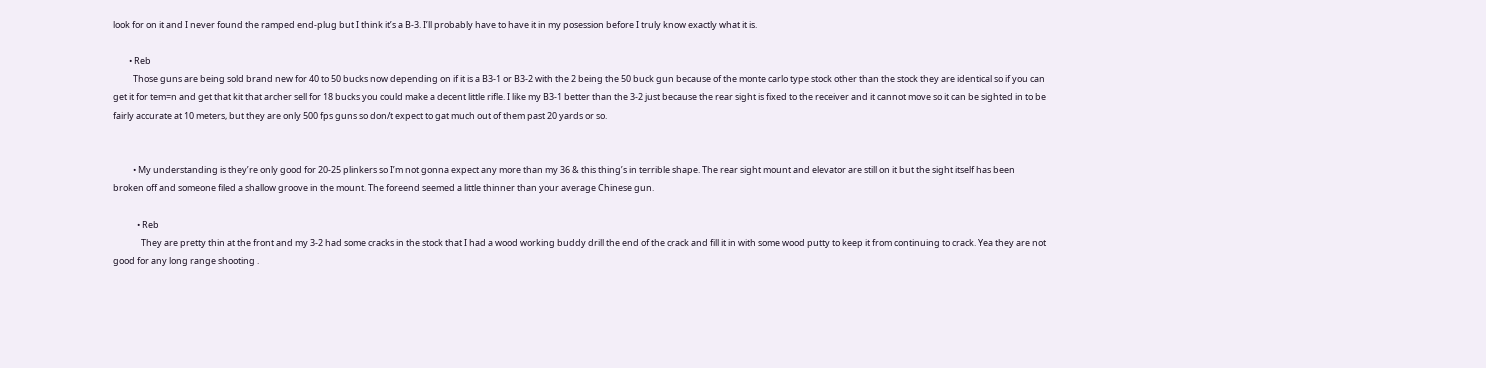look for on it and I never found the ramped end-plug but I think it’s a B-3. I’ll probably have to have it in my posession before I truly know exactly what it is.

        • Reb
          Those guns are being sold brand new for 40 to 50 bucks now depending on if it is a B3-1 or B3-2 with the 2 being the 50 buck gun because of the monte carlo type stock other than the stock they are identical so if you can get it for tem=n and get that kit that archer sell for 18 bucks you could make a decent little rifle. I like my B3-1 better than the 3-2 just because the rear sight is fixed to the receiver and it cannot move so it can be sighted in to be fairly accurate at 10 meters, but they are only 500 fps guns so don/t expect to gat much out of them past 20 yards or so.


          • My understanding is they’re only good for 20-25 plinkers so I’m not gonna expect any more than my 36 & this thing’s in terrible shape. The rear sight mount and elevator are still on it but the sight itself has been broken off and someone filed a shallow groove in the mount. The foreend seemed a little thinner than your average Chinese gun.

            • Reb
              They are pretty thin at the front and my 3-2 had some cracks in the stock that I had a wood working buddy drill the end of the crack and fill it in with some wood putty to keep it from continuing to crack. Yea they are not good for any long range shooting .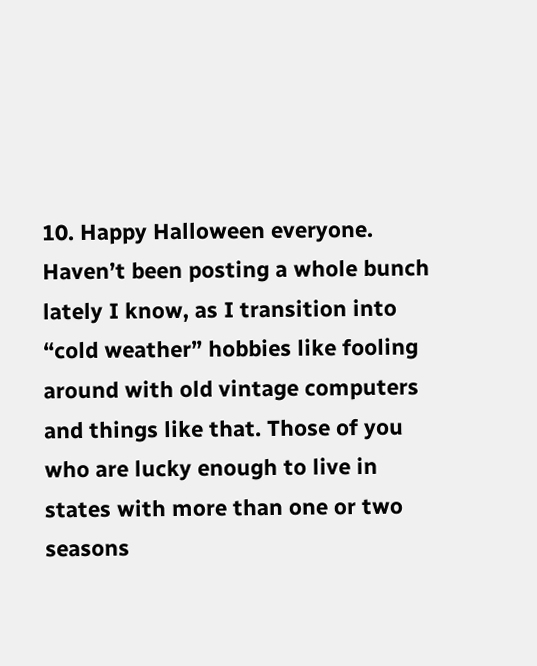10. Happy Halloween everyone. Haven’t been posting a whole bunch lately I know, as I transition into “cold weather” hobbies like fooling around with old vintage computers and things like that. Those of you who are lucky enough to live in states with more than one or two seasons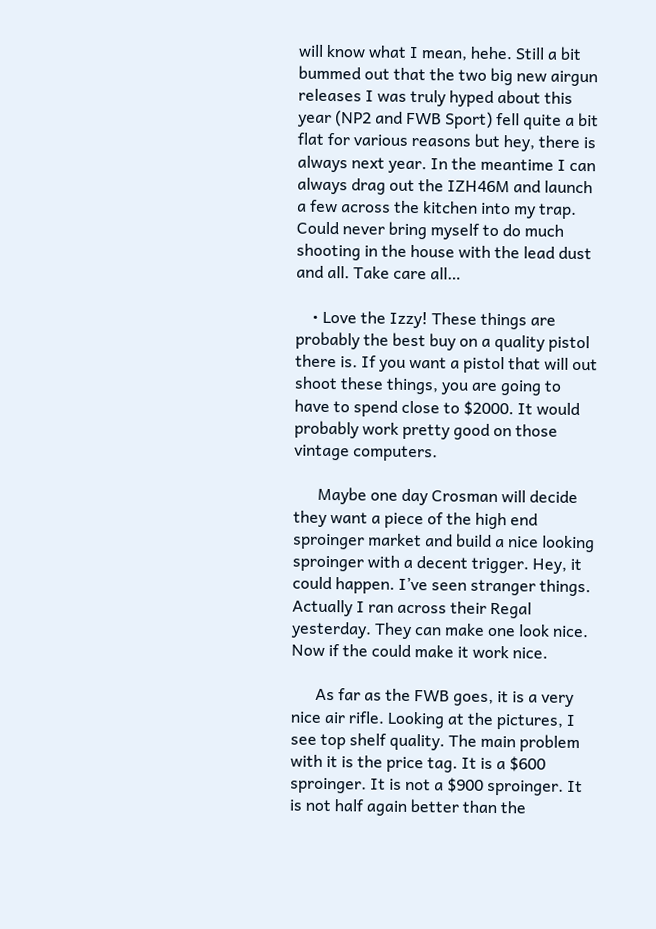will know what I mean, hehe. Still a bit bummed out that the two big new airgun releases I was truly hyped about this year (NP2 and FWB Sport) fell quite a bit flat for various reasons but hey, there is always next year. In the meantime I can always drag out the IZH46M and launch a few across the kitchen into my trap. Could never bring myself to do much shooting in the house with the lead dust and all. Take care all…

    • Love the Izzy! These things are probably the best buy on a quality pistol there is. If you want a pistol that will out shoot these things, you are going to have to spend close to $2000. It would probably work pretty good on those vintage computers.

      Maybe one day Crosman will decide they want a piece of the high end sproinger market and build a nice looking sproinger with a decent trigger. Hey, it could happen. I’ve seen stranger things. Actually I ran across their Regal yesterday. They can make one look nice. Now if the could make it work nice.

      As far as the FWB goes, it is a very nice air rifle. Looking at the pictures, I see top shelf quality. The main problem with it is the price tag. It is a $600 sproinger. It is not a $900 sproinger. It is not half again better than the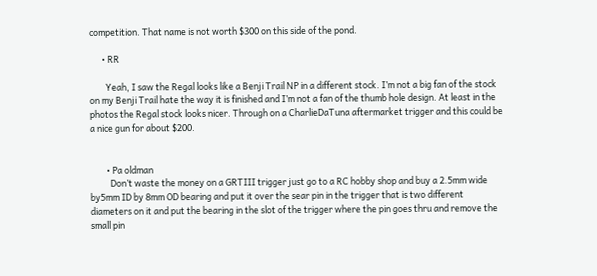competition. That name is not worth $300 on this side of the pond.

      • RR

        Yeah, I saw the Regal looks like a Benji Trail NP in a different stock. I’m not a big fan of the stock on my Benji Trail hate the way it is finished and I’m not a fan of the thumb hole design. At least in the photos the Regal stock looks nicer. Through on a CharlieDaTuna aftermarket trigger and this could be a nice gun for about $200.


        • Pa oldman
          Don’t waste the money on a GRTIII trigger just go to a RC hobby shop and buy a 2.5mm wide by5mm ID by 8mm OD bearing and put it over the sear pin in the trigger that is two different diameters on it and put the bearing in the slot of the trigger where the pin goes thru and remove the small pin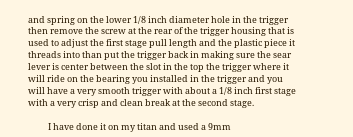and spring on the lower 1/8 inch diameter hole in the trigger then remove the screw at the rear of the trigger housing that is used to adjust the first stage pull length and the plastic piece it threads into than put the trigger back in making sure the sear lever is center between the slot in the top the trigger where it will ride on the bearing you installed in the trigger and you will have a very smooth trigger with about a 1/8 inch first stage with a very crisp and clean break at the second stage.

          I have done it on my titan and used a 9mm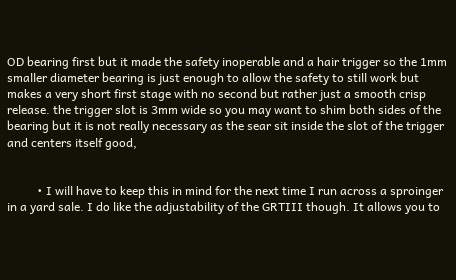OD bearing first but it made the safety inoperable and a hair trigger so the 1mm smaller diameter bearing is just enough to allow the safety to still work but makes a very short first stage with no second but rather just a smooth crisp release. the trigger slot is 3mm wide so you may want to shim both sides of the bearing but it is not really necessary as the sear sit inside the slot of the trigger and centers itself good,


          • I will have to keep this in mind for the next time I run across a sproinger in a yard sale. I do like the adjustability of the GRTIII though. It allows you to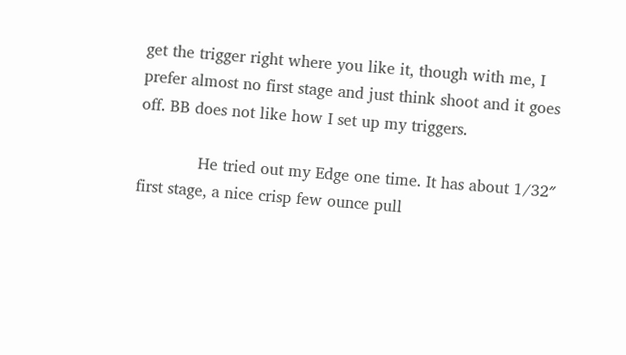get the trigger right where you like it, though with me, I prefer almost no first stage and just think shoot and it goes off. BB does not like how I set up my triggers.

            He tried out my Edge one time. It has about 1/32″ first stage, a nice crisp few ounce pull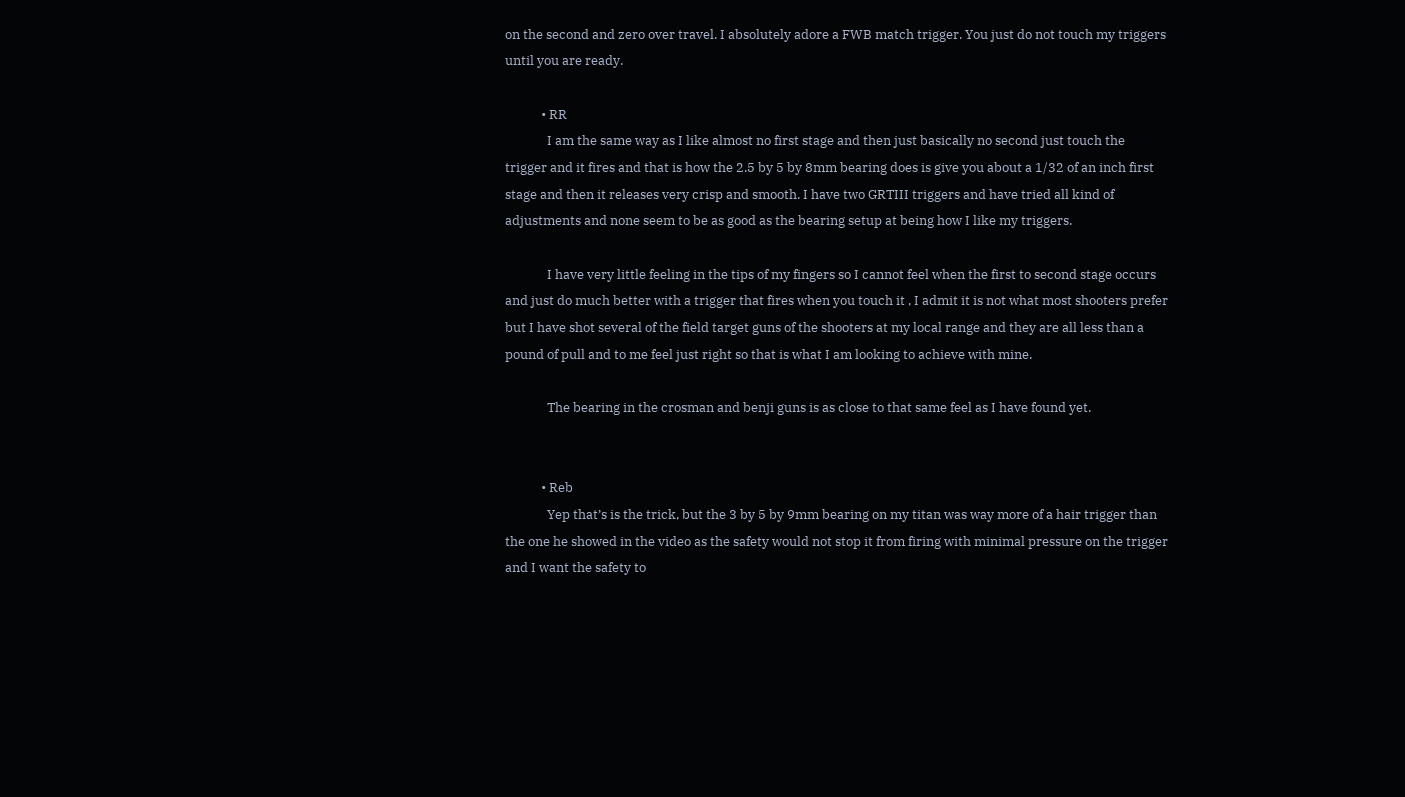on the second and zero over travel. I absolutely adore a FWB match trigger. You just do not touch my triggers until you are ready.

            • RR
              I am the same way as I like almost no first stage and then just basically no second just touch the trigger and it fires and that is how the 2.5 by 5 by 8mm bearing does is give you about a 1/32 of an inch first stage and then it releases very crisp and smooth. I have two GRTIII triggers and have tried all kind of adjustments and none seem to be as good as the bearing setup at being how I like my triggers.

              I have very little feeling in the tips of my fingers so I cannot feel when the first to second stage occurs and just do much better with a trigger that fires when you touch it , I admit it is not what most shooters prefer but I have shot several of the field target guns of the shooters at my local range and they are all less than a pound of pull and to me feel just right so that is what I am looking to achieve with mine.

              The bearing in the crosman and benji guns is as close to that same feel as I have found yet.


            • Reb
              Yep that’s is the trick, but the 3 by 5 by 9mm bearing on my titan was way more of a hair trigger than the one he showed in the video as the safety would not stop it from firing with minimal pressure on the trigger and I want the safety to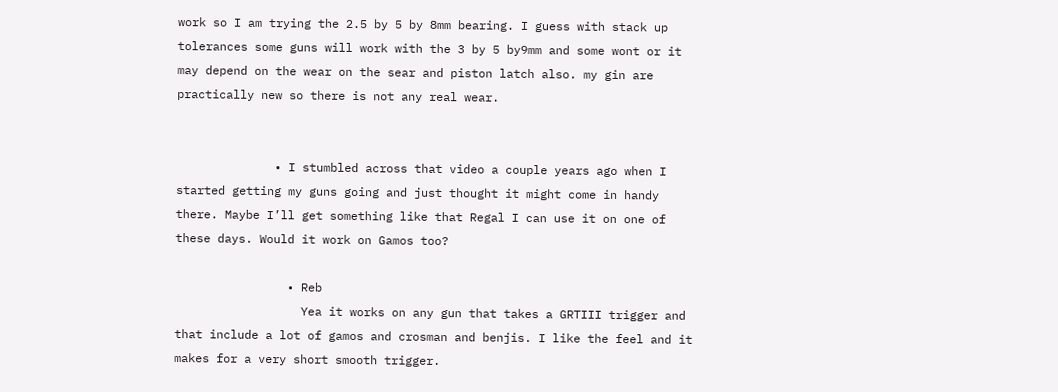work so I am trying the 2.5 by 5 by 8mm bearing. I guess with stack up tolerances some guns will work with the 3 by 5 by9mm and some wont or it may depend on the wear on the sear and piston latch also. my gin are practically new so there is not any real wear.


              • I stumbled across that video a couple years ago when I started getting my guns going and just thought it might come in handy there. Maybe I’ll get something like that Regal I can use it on one of these days. Would it work on Gamos too?

                • Reb
                  Yea it works on any gun that takes a GRTIII trigger and that include a lot of gamos and crosman and benjis. I like the feel and it makes for a very short smooth trigger.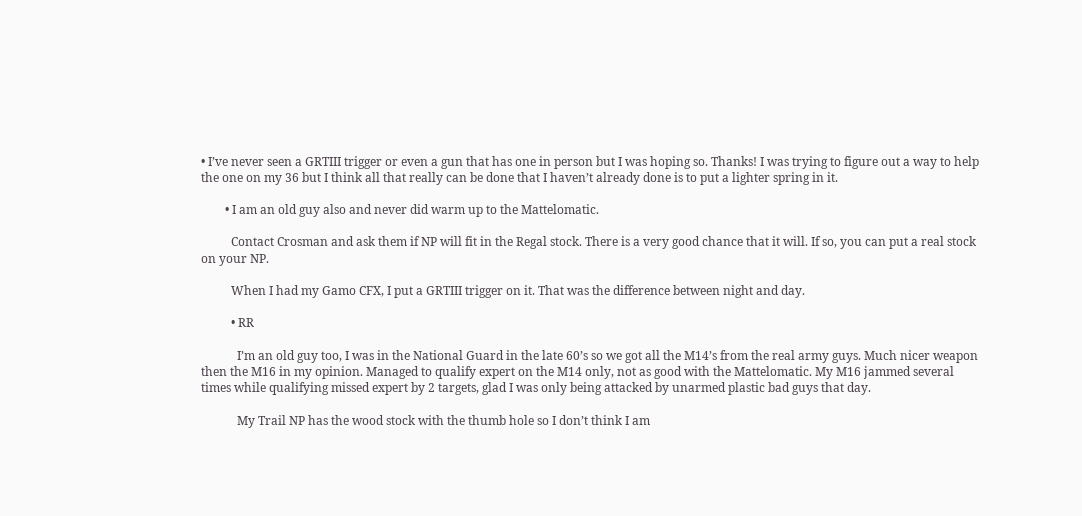• I’ve never seen a GRTIII trigger or even a gun that has one in person but I was hoping so. Thanks! I was trying to figure out a way to help the one on my 36 but I think all that really can be done that I haven’t already done is to put a lighter spring in it.

        • I am an old guy also and never did warm up to the Mattelomatic.

          Contact Crosman and ask them if NP will fit in the Regal stock. There is a very good chance that it will. If so, you can put a real stock on your NP.

          When I had my Gamo CFX, I put a GRTIII trigger on it. That was the difference between night and day.

          • RR

            I’m an old guy too, I was in the National Guard in the late 60’s so we got all the M14’s from the real army guys. Much nicer weapon then the M16 in my opinion. Managed to qualify expert on the M14 only, not as good with the Mattelomatic. My M16 jammed several times while qualifying missed expert by 2 targets, glad I was only being attacked by unarmed plastic bad guys that day.

            My Trail NP has the wood stock with the thumb hole so I don’t think I am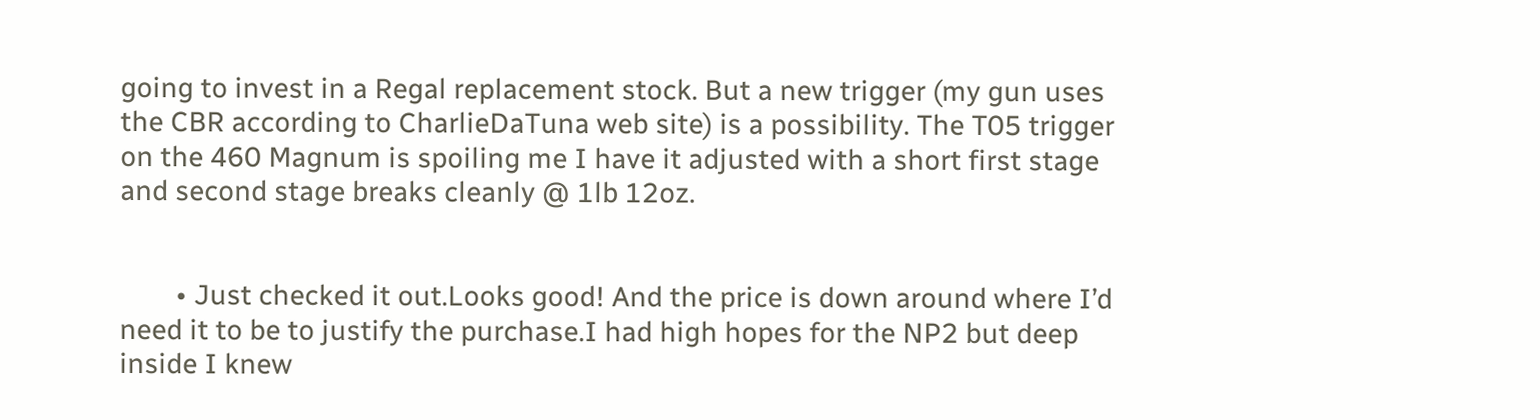going to invest in a Regal replacement stock. But a new trigger (my gun uses the CBR according to CharlieDaTuna web site) is a possibility. The T05 trigger on the 460 Magnum is spoiling me I have it adjusted with a short first stage and second stage breaks cleanly @ 1lb 12oz.


        • Just checked it out.Looks good! And the price is down around where I’d need it to be to justify the purchase.I had high hopes for the NP2 but deep inside I knew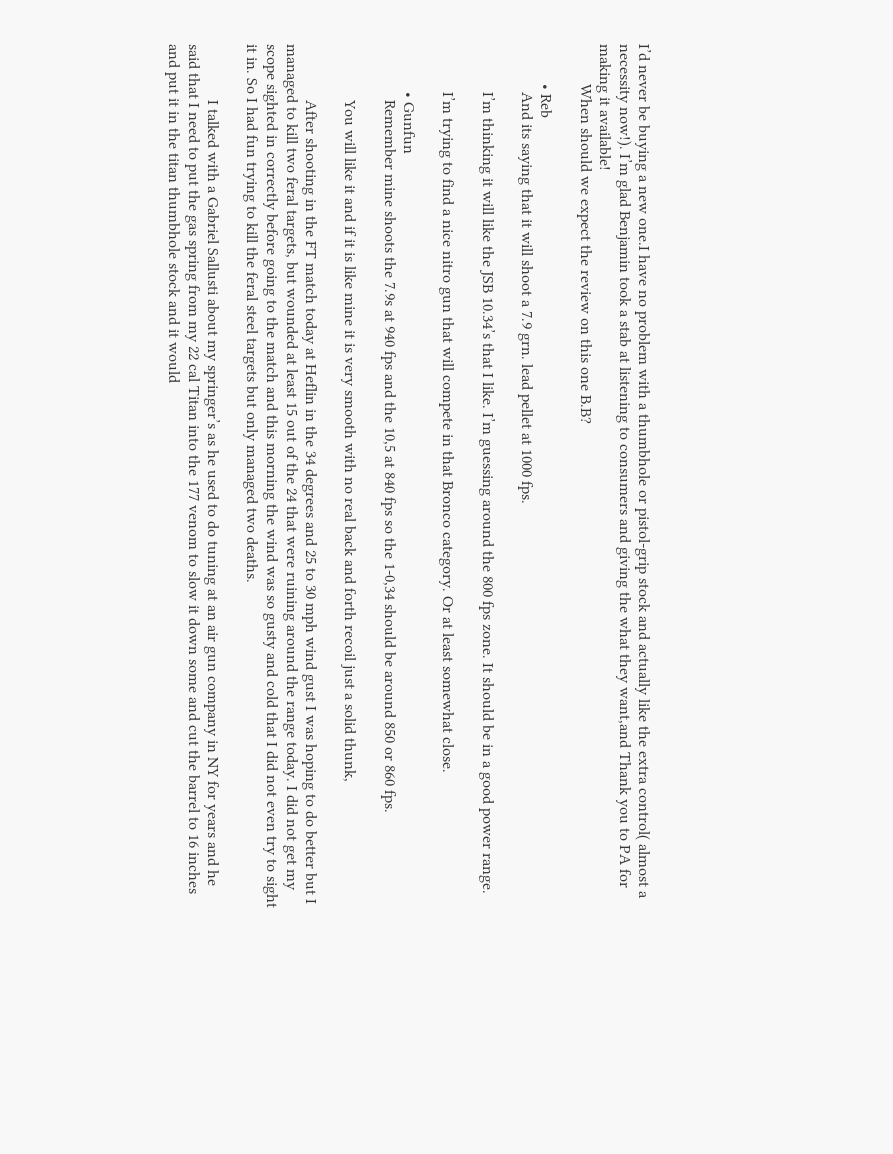I’d never be buying a new one.I have no problem with a thumbhole or pistol-grip stock and actually like the extra control( almost a necessity now!). I’m glad Benjamin took a stab at listening to consumers and giving the what they want,and Thank you to PA for making it available!
          When should we expect the review on this one B.B?

          • Reb
            And its saying that it will shoot a 7.9 grn. lead pellet at 1000 fps.

            I’m thinking it will like the JSB 10.34’s that I like. I’m guessing around the 800 fps zone. It should be in a good power range.

            I’m trying to find a nice nitro gun that will compete in that Bronco category. Or at least somewhat close.

            • Gunfun
              Remember mine shoots the 7.9s at 940 fps and the 10,5 at 840 fps so the 1-0,34 should be around 850 or 860 fps.

              You will like it and if it is like mine it is very smooth with no real back and forth recoil just a solid thunk,

              After shooting in the FT match today at Heflin in the 34 degrees and 25 to 30 mph wind gust I was hoping to do better but I managed to kill two feral targets, but wounded at least 15 out of the 24 that were ruining around the range today. I did not get my scope sighted in correctly before going to the match and this morning the wind was so gusty and cold that I did not even try to sight it in. So I had fun trying to kill the feral steel targets but only managed two deaths.

              I talked with a Gabriel Sallusti about my springer’s as he used to do tuning at an air gun company in NY for years and he said that I need to put the gas spring from my 22 cal Titan into the 177 venom to slow it down some and cut the barrel to 16 inches and put it in the titan thumbhole stock and it would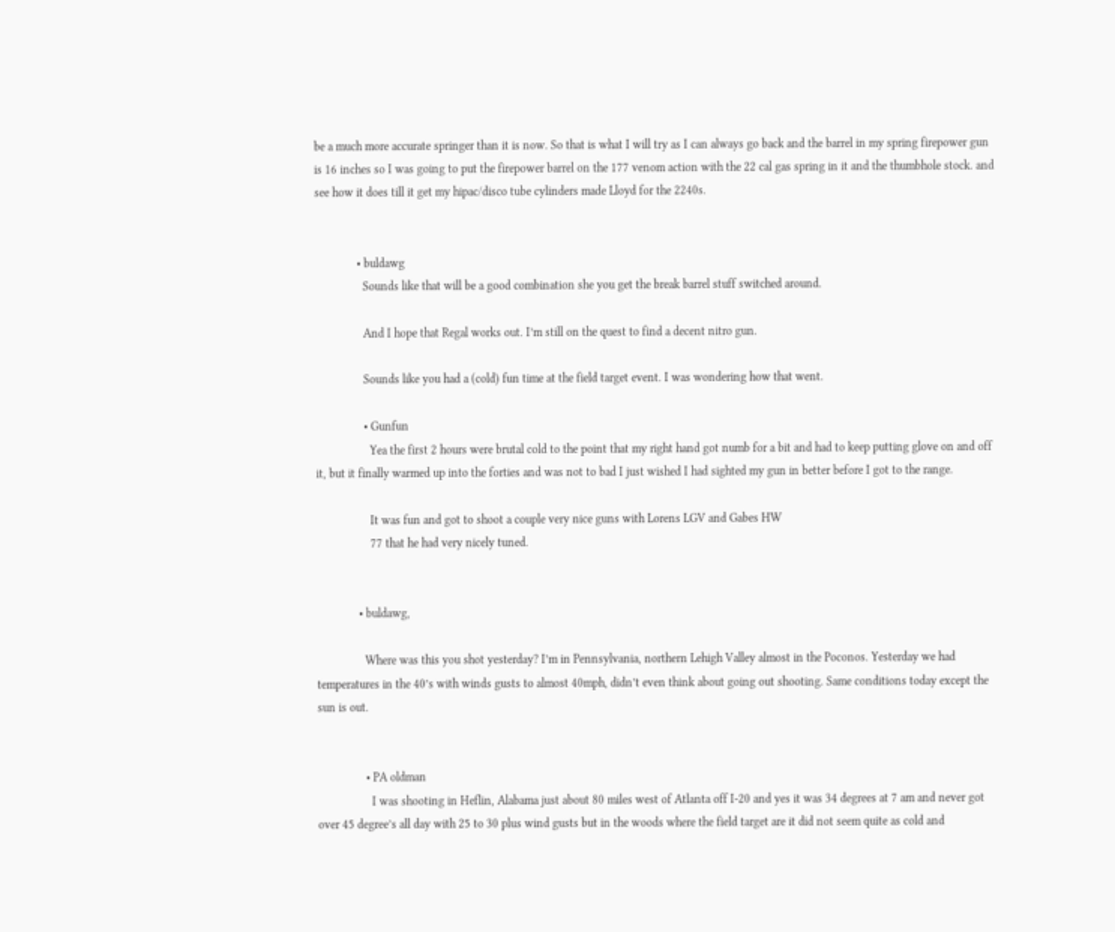be a much more accurate springer than it is now. So that is what I will try as I can always go back and the barrel in my spring firepower gun is 16 inches so I was going to put the firepower barrel on the 177 venom action with the 22 cal gas spring in it and the thumbhole stock. and see how it does till it get my hipac/disco tube cylinders made Lloyd for the 2240s.


              • buldawg
                Sounds like that will be a good combination she you get the break barrel stuff switched around.

                And I hope that Regal works out. I’m still on the quest to find a decent nitro gun.

                Sounds like you had a (cold) fun time at the field target event. I was wondering how that went.

                • Gunfun
                  Yea the first 2 hours were brutal cold to the point that my right hand got numb for a bit and had to keep putting glove on and off it, but it finally warmed up into the forties and was not to bad I just wished I had sighted my gun in better before I got to the range.

                  It was fun and got to shoot a couple very nice guns with Lorens LGV and Gabes HW
                  77 that he had very nicely tuned.


              • buldawg,

                Where was this you shot yesterday? I’m in Pennsylvania, northern Lehigh Valley almost in the Poconos. Yesterday we had temperatures in the 40’s with winds gusts to almost 40mph, didn’t even think about going out shooting. Same conditions today except the sun is out.


                • PA oldman
                  I was shooting in Heflin, Alabama just about 80 miles west of Atlanta off I-20 and yes it was 34 degrees at 7 am and never got over 45 degree’s all day with 25 to 30 plus wind gusts but in the woods where the field target are it did not seem quite as cold and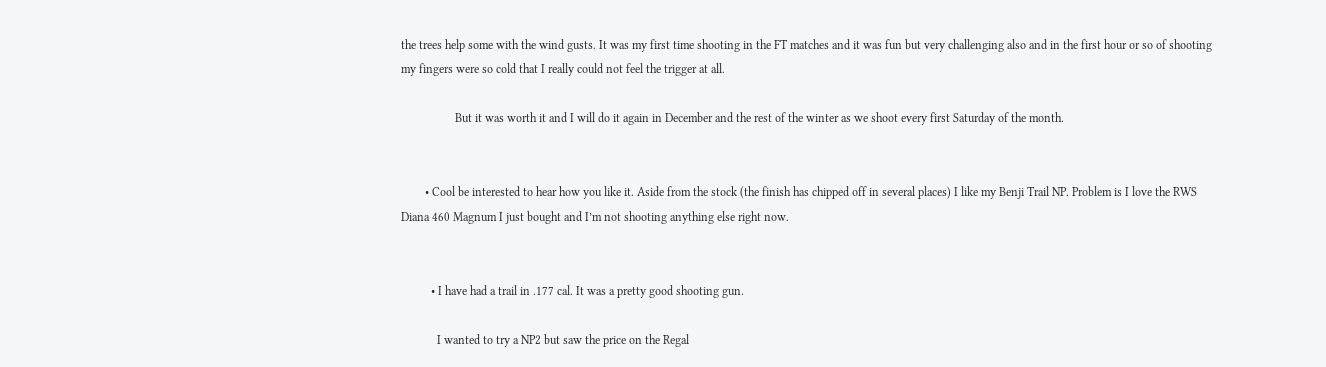the trees help some with the wind gusts. It was my first time shooting in the FT matches and it was fun but very challenging also and in the first hour or so of shooting my fingers were so cold that I really could not feel the trigger at all.

                  But it was worth it and I will do it again in December and the rest of the winter as we shoot every first Saturday of the month.


        • Cool be interested to hear how you like it. Aside from the stock (the finish has chipped off in several places) I like my Benji Trail NP. Problem is I love the RWS Diana 460 Magnum I just bought and I’m not shooting anything else right now.


          • I have had a trail in .177 cal. It was a pretty good shooting gun.

            I wanted to try a NP2 but saw the price on the Regal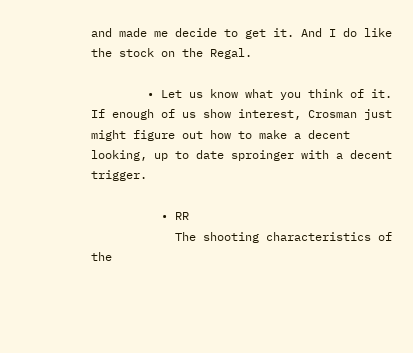and made me decide to get it. And I do like the stock on the Regal.

        • Let us know what you think of it. If enough of us show interest, Crosman just might figure out how to make a decent looking, up to date sproinger with a decent trigger.

          • RR
            The shooting characteristics of the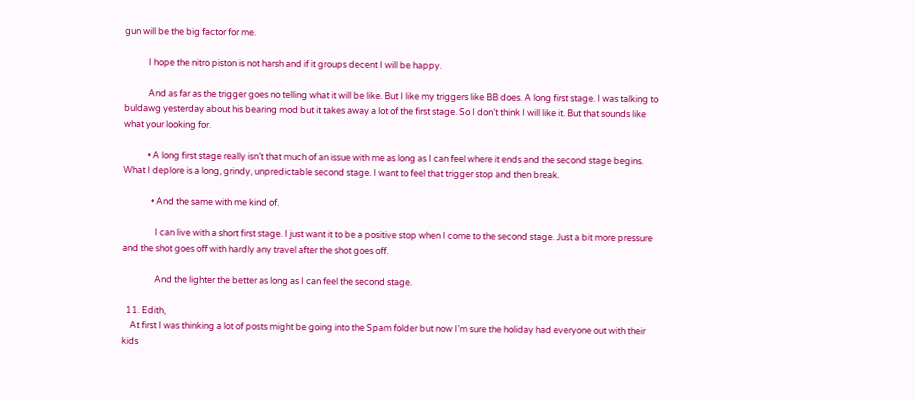gun will be the big factor for me.

            I hope the nitro piston is not harsh and if it groups decent I will be happy.

            And as far as the trigger goes no telling what it will be like. But I like my triggers like BB does. A long first stage. I was talking to buldawg yesterday about his bearing mod but it takes away a lot of the first stage. So I don’t think I will like it. But that sounds like what your looking for.

            • A long first stage really isn’t that much of an issue with me as long as I can feel where it ends and the second stage begins. What I deplore is a long, grindy, unpredictable second stage. I want to feel that trigger stop and then break.

              • And the same with me kind of.

                I can live with a short first stage. I just want it to be a positive stop when I come to the second stage. Just a bit more pressure and the shot goes off with hardly any travel after the shot goes off.

                And the lighter the better as long as I can feel the second stage.

  11. Edith,
    At first I was thinking a lot of posts might be going into the Spam folder but now I’m sure the holiday had everyone out with their kids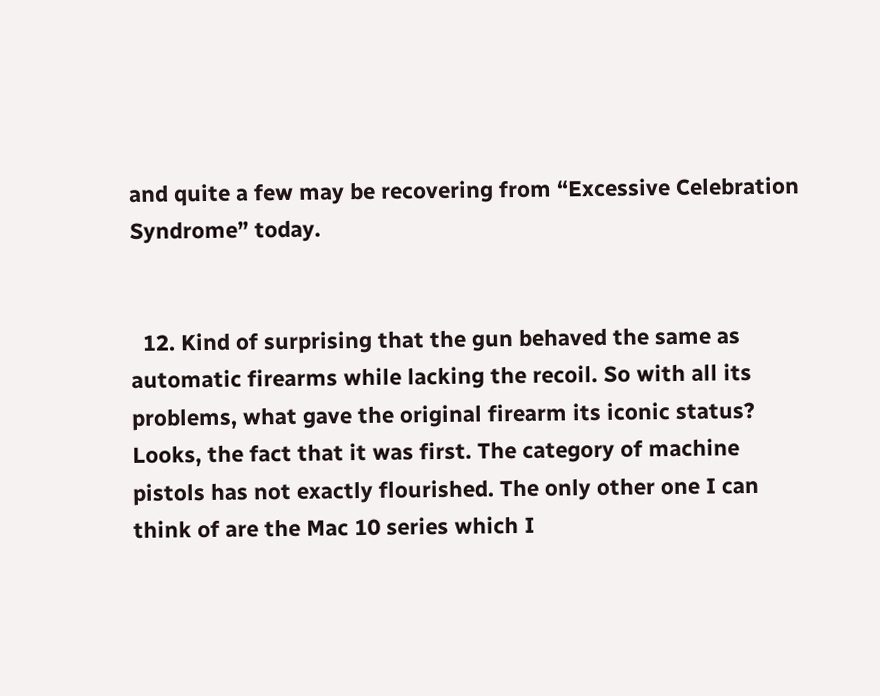and quite a few may be recovering from “Excessive Celebration Syndrome” today.


  12. Kind of surprising that the gun behaved the same as automatic firearms while lacking the recoil. So with all its problems, what gave the original firearm its iconic status? Looks, the fact that it was first. The category of machine pistols has not exactly flourished. The only other one I can think of are the Mac 10 series which I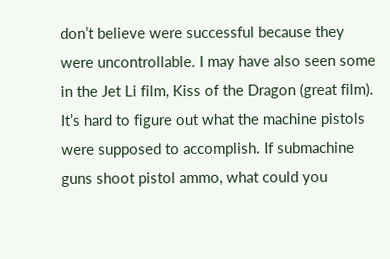don’t believe were successful because they were uncontrollable. I may have also seen some in the Jet Li film, Kiss of the Dragon (great film). It’s hard to figure out what the machine pistols were supposed to accomplish. If submachine guns shoot pistol ammo, what could you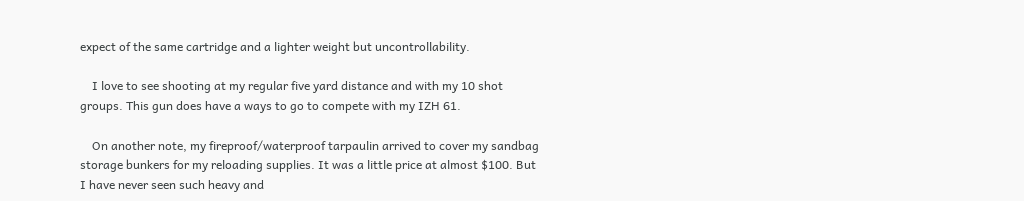expect of the same cartridge and a lighter weight but uncontrollability.

    I love to see shooting at my regular five yard distance and with my 10 shot groups. This gun does have a ways to go to compete with my IZH 61.

    On another note, my fireproof/waterproof tarpaulin arrived to cover my sandbag storage bunkers for my reloading supplies. It was a little price at almost $100. But I have never seen such heavy and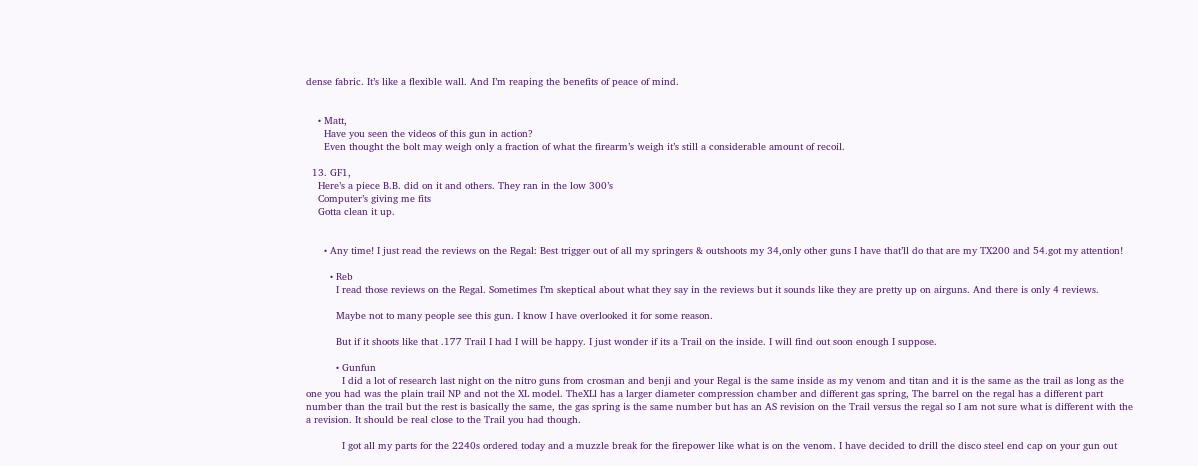dense fabric. It’s like a flexible wall. And I’m reaping the benefits of peace of mind.


    • Matt,
      Have you seen the videos of this gun in action?
      Even thought the bolt may weigh only a fraction of what the firearm’s weigh it’s still a considerable amount of recoil.

  13. GF1,
    Here’s a piece B.B. did on it and others. They ran in the low 300’s
    Computer’s giving me fits
    Gotta clean it up.


      • Any time! I just read the reviews on the Regal: Best trigger out of all my springers & outshoots my 34,only other guns I have that’ll do that are my TX200 and 54.got my attention!

        • Reb
          I read those reviews on the Regal. Sometimes I’m skeptical about what they say in the reviews but it sounds like they are pretty up on airguns. And there is only 4 reviews.

          Maybe not to many people see this gun. I know I have overlooked it for some reason.

          But if it shoots like that .177 Trail I had I will be happy. I just wonder if its a Trail on the inside. I will find out soon enough I suppose.

          • Gunfun
            I did a lot of research last night on the nitro guns from crosman and benji and your Regal is the same inside as my venom and titan and it is the same as the trail as long as the one you had was the plain trail NP and not the XL model. TheXLl has a larger diameter compression chamber and different gas spring, The barrel on the regal has a different part number than the trail but the rest is basically the same, the gas spring is the same number but has an AS revision on the Trail versus the regal so I am not sure what is different with the a revision. It should be real close to the Trail you had though.

            I got all my parts for the 2240s ordered today and a muzzle break for the firepower like what is on the venom. I have decided to drill the disco steel end cap on your gun out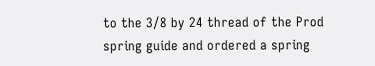to the 3/8 by 24 thread of the Prod spring guide and ordered a spring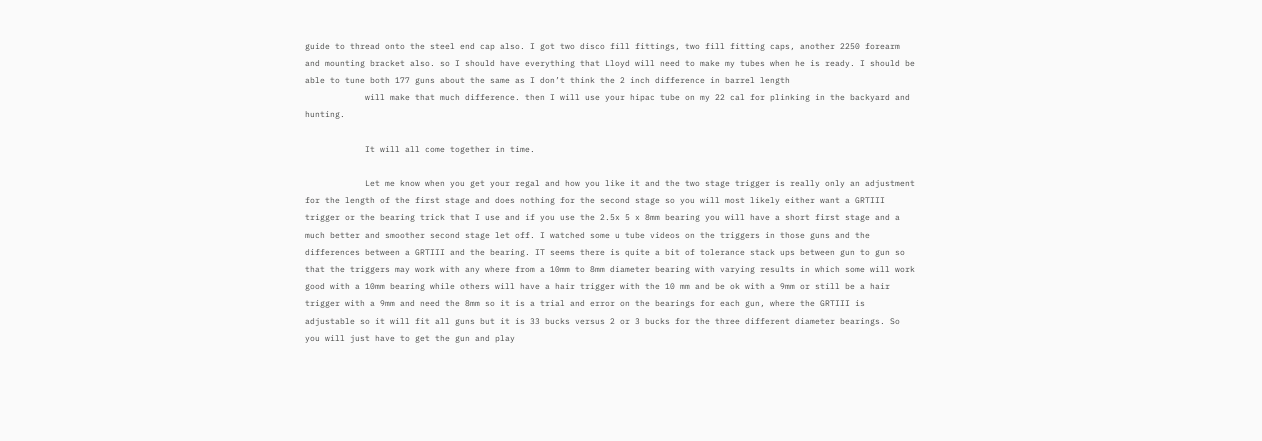guide to thread onto the steel end cap also. I got two disco fill fittings, two fill fitting caps, another 2250 forearm and mounting bracket also. so I should have everything that Lloyd will need to make my tubes when he is ready. I should be able to tune both 177 guns about the same as I don’t think the 2 inch difference in barrel length
            will make that much difference. then I will use your hipac tube on my 22 cal for plinking in the backyard and hunting.

            It will all come together in time.

            Let me know when you get your regal and how you like it and the two stage trigger is really only an adjustment for the length of the first stage and does nothing for the second stage so you will most likely either want a GRTIII trigger or the bearing trick that I use and if you use the 2.5x 5 x 8mm bearing you will have a short first stage and a much better and smoother second stage let off. I watched some u tube videos on the triggers in those guns and the differences between a GRTIII and the bearing. IT seems there is quite a bit of tolerance stack ups between gun to gun so that the triggers may work with any where from a 10mm to 8mm diameter bearing with varying results in which some will work good with a 10mm bearing while others will have a hair trigger with the 10 mm and be ok with a 9mm or still be a hair trigger with a 9mm and need the 8mm so it is a trial and error on the bearings for each gun, where the GRTIII is adjustable so it will fit all guns but it is 33 bucks versus 2 or 3 bucks for the three different diameter bearings. So you will just have to get the gun and play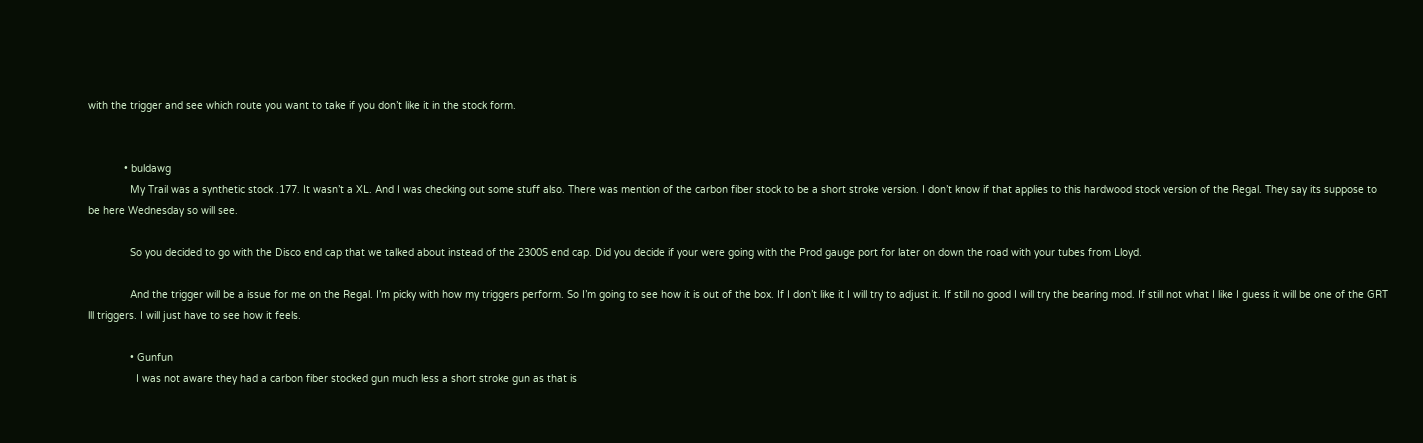with the trigger and see which route you want to take if you don’t like it in the stock form.


            • buldawg
              My Trail was a synthetic stock .177. It wasn’t a XL. And I was checking out some stuff also. There was mention of the carbon fiber stock to be a short stroke version. I don’t know if that applies to this hardwood stock version of the Regal. They say its suppose to be here Wednesday so will see.

              So you decided to go with the Disco end cap that we talked about instead of the 2300S end cap. Did you decide if your were going with the Prod gauge port for later on down the road with your tubes from Lloyd.

              And the trigger will be a issue for me on the Regal. I’m picky with how my triggers perform. So I’m going to see how it is out of the box. If I don’t like it I will try to adjust it. If still no good I will try the bearing mod. If still not what I like I guess it will be one of the GRT lll triggers. I will just have to see how it feels.

              • Gunfun
                I was not aware they had a carbon fiber stocked gun much less a short stroke gun as that is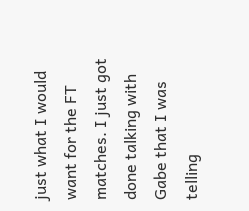just what I would want for the FT matches. I just got done talking with Gabe that I was telling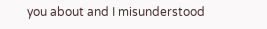you about and I misunderstood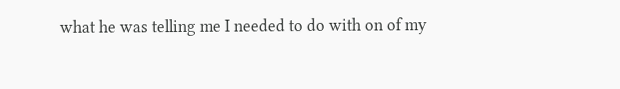what he was telling me I needed to do with on of my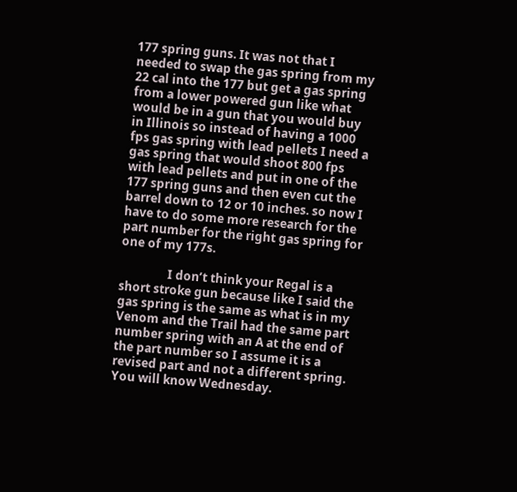177 spring guns. It was not that I needed to swap the gas spring from my 22 cal into the 177 but get a gas spring from a lower powered gun like what would be in a gun that you would buy in Illinois so instead of having a 1000 fps gas spring with lead pellets I need a gas spring that would shoot 800 fps with lead pellets and put in one of the 177 spring guns and then even cut the barrel down to 12 or 10 inches. so now I have to do some more research for the part number for the right gas spring for one of my 177s.

                I don’t think your Regal is a short stroke gun because like I said the gas spring is the same as what is in my Venom and the Trail had the same part number spring with an A at the end of the part number so I assume it is a revised part and not a different spring. You will know Wednesday.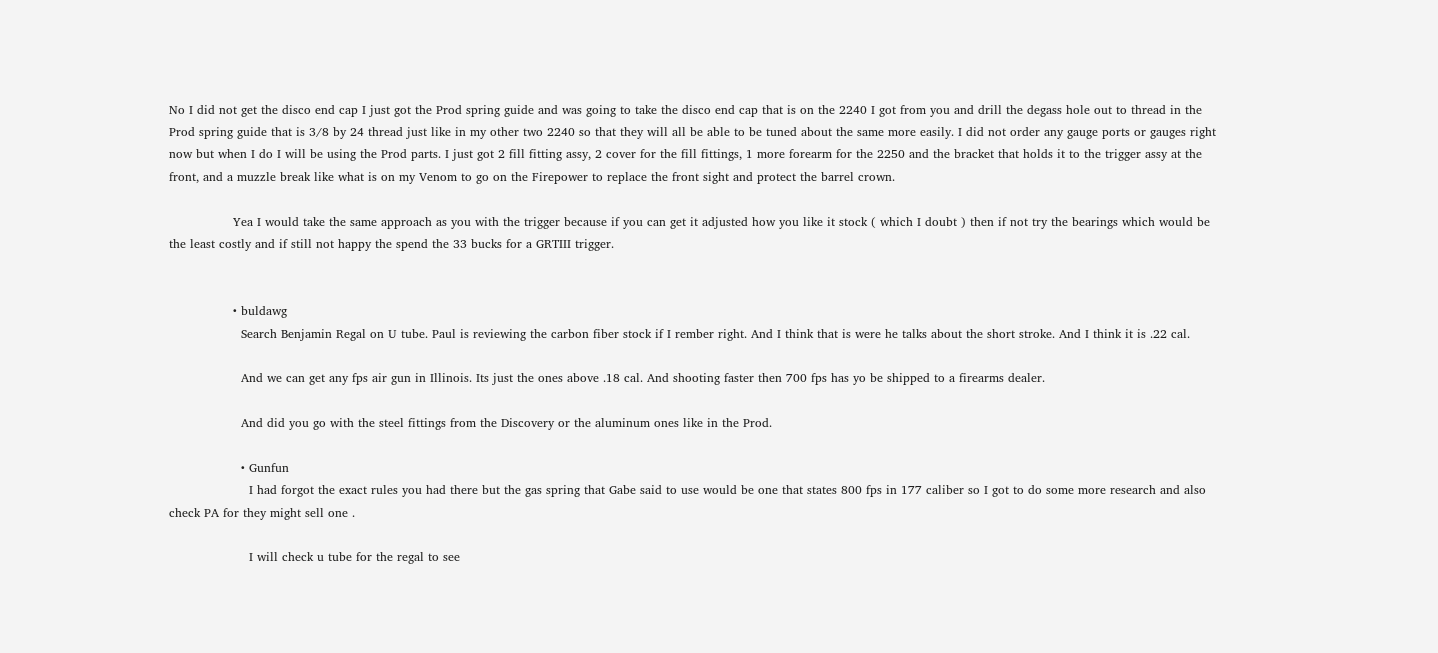No I did not get the disco end cap I just got the Prod spring guide and was going to take the disco end cap that is on the 2240 I got from you and drill the degass hole out to thread in the Prod spring guide that is 3/8 by 24 thread just like in my other two 2240 so that they will all be able to be tuned about the same more easily. I did not order any gauge ports or gauges right now but when I do I will be using the Prod parts. I just got 2 fill fitting assy, 2 cover for the fill fittings, 1 more forearm for the 2250 and the bracket that holds it to the trigger assy at the front, and a muzzle break like what is on my Venom to go on the Firepower to replace the front sight and protect the barrel crown.

                Yea I would take the same approach as you with the trigger because if you can get it adjusted how you like it stock ( which I doubt ) then if not try the bearings which would be the least costly and if still not happy the spend the 33 bucks for a GRTIII trigger.


                • buldawg
                  Search Benjamin Regal on U tube. Paul is reviewing the carbon fiber stock if I rember right. And I think that is were he talks about the short stroke. And I think it is .22 cal.

                  And we can get any fps air gun in Illinois. Its just the ones above .18 cal. And shooting faster then 700 fps has yo be shipped to a firearms dealer.

                  And did you go with the steel fittings from the Discovery or the aluminum ones like in the Prod.

                  • Gunfun
                    I had forgot the exact rules you had there but the gas spring that Gabe said to use would be one that states 800 fps in 177 caliber so I got to do some more research and also check PA for they might sell one .

                    I will check u tube for the regal to see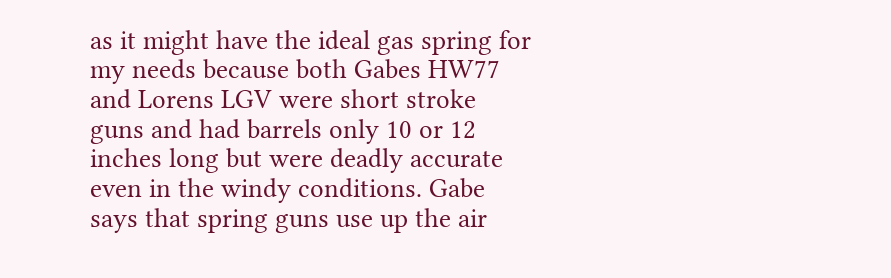as it might have the ideal gas spring for my needs because both Gabes HW77 and Lorens LGV were short stroke guns and had barrels only 10 or 12 inches long but were deadly accurate even in the windy conditions. Gabe says that spring guns use up the air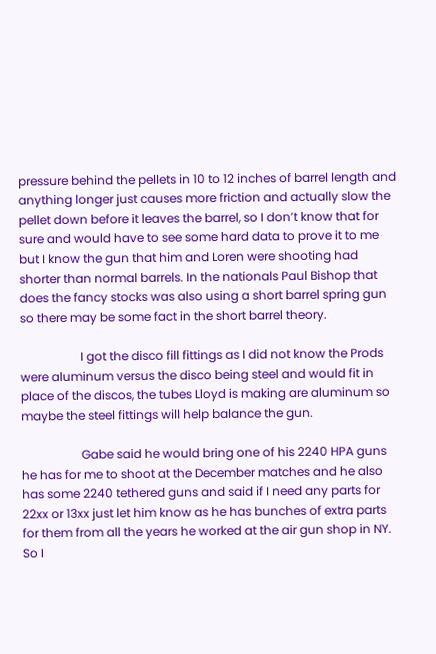pressure behind the pellets in 10 to 12 inches of barrel length and anything longer just causes more friction and actually slow the pellet down before it leaves the barrel, so I don’t know that for sure and would have to see some hard data to prove it to me but I know the gun that him and Loren were shooting had shorter than normal barrels. In the nationals Paul Bishop that does the fancy stocks was also using a short barrel spring gun so there may be some fact in the short barrel theory.

                    I got the disco fill fittings as I did not know the Prods were aluminum versus the disco being steel and would fit in place of the discos, the tubes Lloyd is making are aluminum so maybe the steel fittings will help balance the gun.

                    Gabe said he would bring one of his 2240 HPA guns he has for me to shoot at the December matches and he also has some 2240 tethered guns and said if I need any parts for 22xx or 13xx just let him know as he has bunches of extra parts for them from all the years he worked at the air gun shop in NY. So I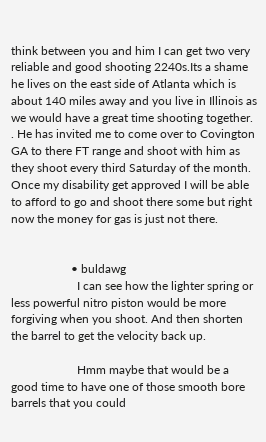think between you and him I can get two very reliable and good shooting 2240s.Its a shame he lives on the east side of Atlanta which is about 140 miles away and you live in Illinois as we would have a great time shooting together. . He has invited me to come over to Covington GA to there FT range and shoot with him as they shoot every third Saturday of the month. Once my disability get approved I will be able to afford to go and shoot there some but right now the money for gas is just not there.


                    • buldawg
                      I can see how the lighter spring or less powerful nitro piston would be more forgiving when you shoot. And then shorten the barrel to get the velocity back up.

                      Hmm maybe that would be a good time to have one of those smooth bore barrels that you could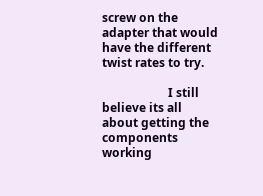screw on the adapter that would have the different twist rates to try.

                      I still believe its all about getting the components working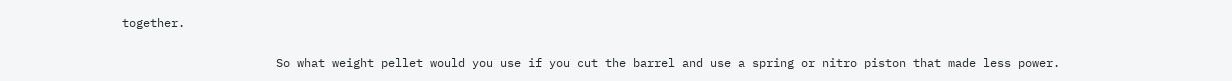together.

                      So what weight pellet would you use if you cut the barrel and use a spring or nitro piston that made less power.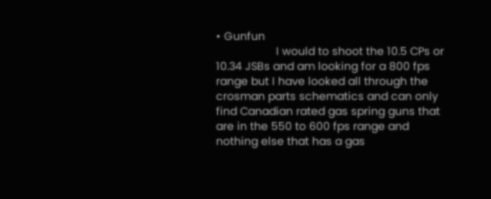• Gunfun
                    I would to shoot the 10.5 CPs or 10.34 JSBs and am looking for a 800 fps range but I have looked all through the crosman parts schematics and can only find Canadian rated gas spring guns that are in the 550 to 600 fps range and nothing else that has a gas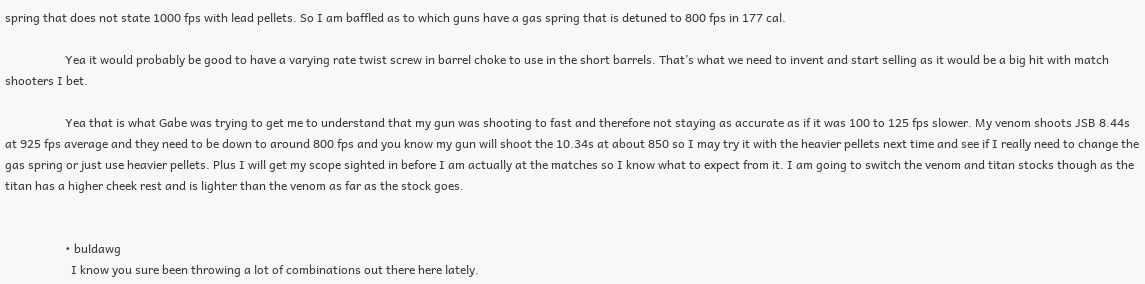spring that does not state 1000 fps with lead pellets. So I am baffled as to which guns have a gas spring that is detuned to 800 fps in 177 cal.

                    Yea it would probably be good to have a varying rate twist screw in barrel choke to use in the short barrels. That’s what we need to invent and start selling as it would be a big hit with match shooters I bet.

                    Yea that is what Gabe was trying to get me to understand that my gun was shooting to fast and therefore not staying as accurate as if it was 100 to 125 fps slower. My venom shoots JSB 8.44s at 925 fps average and they need to be down to around 800 fps and you know my gun will shoot the 10.34s at about 850 so I may try it with the heavier pellets next time and see if I really need to change the gas spring or just use heavier pellets. Plus I will get my scope sighted in before I am actually at the matches so I know what to expect from it. I am going to switch the venom and titan stocks though as the titan has a higher cheek rest and is lighter than the venom as far as the stock goes.


                    • buldawg
                      I know you sure been throwing a lot of combinations out there here lately.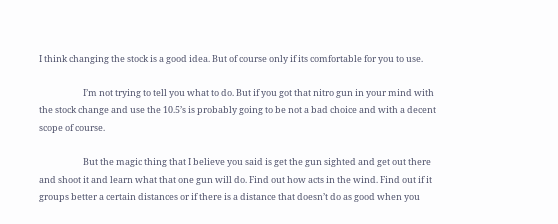I think changing the stock is a good idea. But of course only if its comfortable for you to use.

                      I’m not trying to tell you what to do. But if you got that nitro gun in your mind with the stock change and use the 10.5’s is probably going to be not a bad choice and with a decent scope of course.

                      But the magic thing that I believe you said is get the gun sighted and get out there and shoot it and learn what that one gun will do. Find out how acts in the wind. Find out if it groups better a certain distances or if there is a distance that doesn’t do as good when you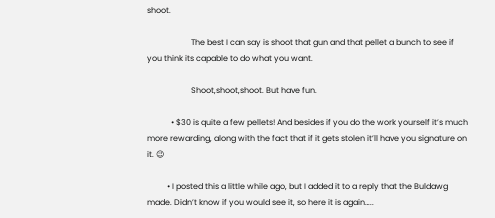shoot.

                      The best I can say is shoot that gun and that pellet a bunch to see if you think its capable to do what you want.

                      Shoot,shoot,shoot. But have fun.

            • $30 is quite a few pellets! And besides if you do the work yourself it’s much more rewarding, along with the fact that if it gets stolen it’ll have you signature on it. 😉

          • I posted this a little while ago, but I added it to a reply that the Buldawg made. Didn’t know if you would see it, so here it is again…..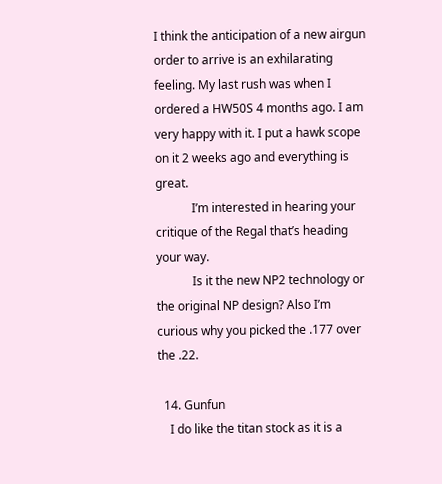I think the anticipation of a new airgun order to arrive is an exhilarating feeling. My last rush was when I ordered a HW50S 4 months ago. I am very happy with it. I put a hawk scope on it 2 weeks ago and everything is great.
            I’m interested in hearing your critique of the Regal that’s heading your way.
            Is it the new NP2 technology or the original NP design? Also I’m curious why you picked the .177 over the .22.

  14. Gunfun
    I do like the titan stock as it is a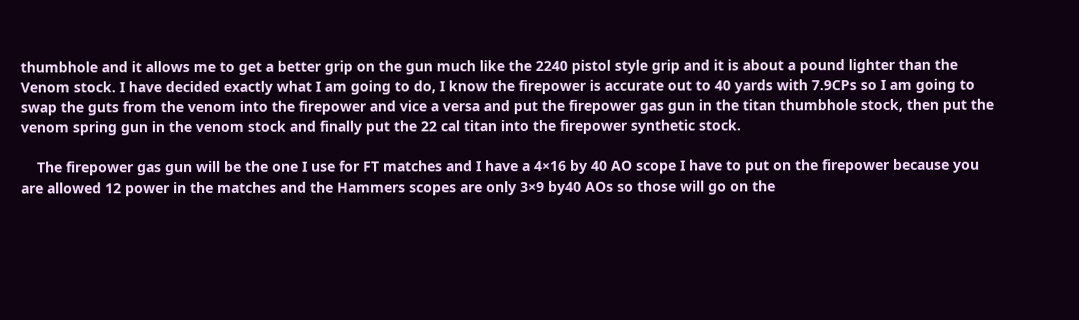thumbhole and it allows me to get a better grip on the gun much like the 2240 pistol style grip and it is about a pound lighter than the Venom stock. I have decided exactly what I am going to do, I know the firepower is accurate out to 40 yards with 7.9CPs so I am going to swap the guts from the venom into the firepower and vice a versa and put the firepower gas gun in the titan thumbhole stock, then put the venom spring gun in the venom stock and finally put the 22 cal titan into the firepower synthetic stock.

    The firepower gas gun will be the one I use for FT matches and I have a 4×16 by 40 AO scope I have to put on the firepower because you are allowed 12 power in the matches and the Hammers scopes are only 3×9 by40 AOs so those will go on the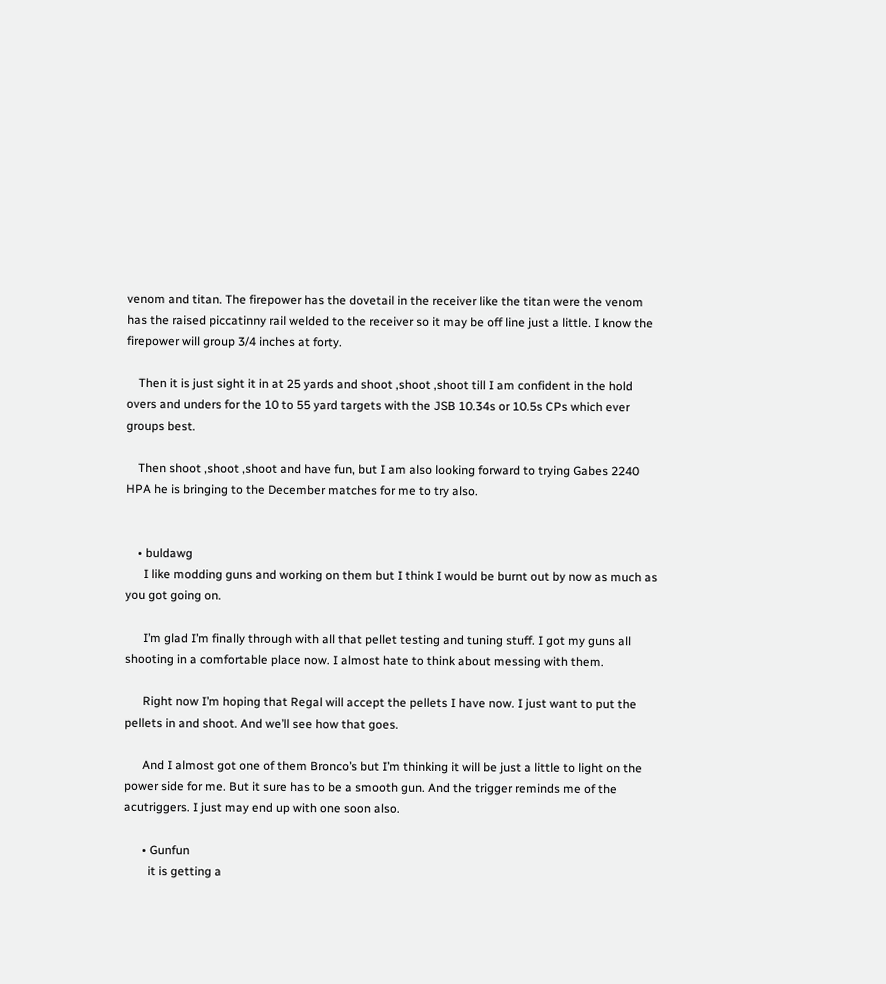venom and titan. The firepower has the dovetail in the receiver like the titan were the venom has the raised piccatinny rail welded to the receiver so it may be off line just a little. I know the firepower will group 3/4 inches at forty.

    Then it is just sight it in at 25 yards and shoot ,shoot ,shoot till I am confident in the hold overs and unders for the 10 to 55 yard targets with the JSB 10.34s or 10.5s CPs which ever groups best.

    Then shoot ,shoot ,shoot and have fun, but I am also looking forward to trying Gabes 2240 HPA he is bringing to the December matches for me to try also.


    • buldawg
      I like modding guns and working on them but I think I would be burnt out by now as much as you got going on.

      I’m glad I’m finally through with all that pellet testing and tuning stuff. I got my guns all shooting in a comfortable place now. I almost hate to think about messing with them.

      Right now I’m hoping that Regal will accept the pellets I have now. I just want to put the pellets in and shoot. And we’ll see how that goes.

      And I almost got one of them Bronco’s but I’m thinking it will be just a little to light on the power side for me. But it sure has to be a smooth gun. And the trigger reminds me of the acutriggers. I just may end up with one soon also.

      • Gunfun
        it is getting a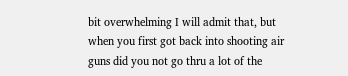bit overwhelming I will admit that, but when you first got back into shooting air guns did you not go thru a lot of the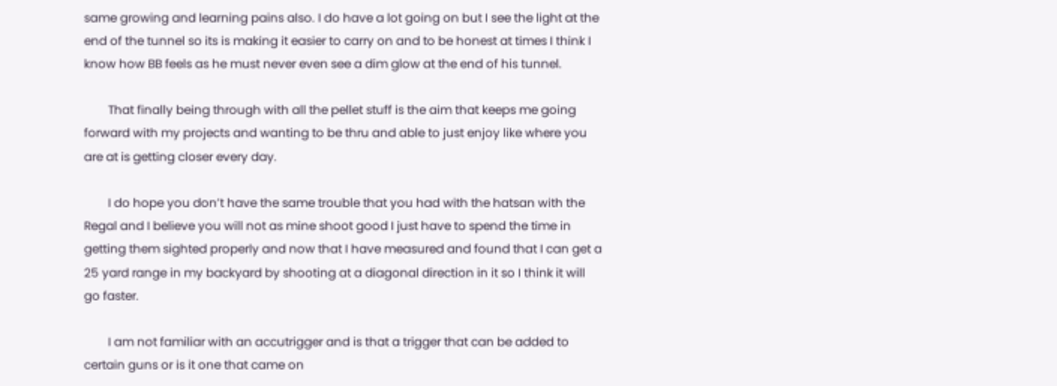same growing and learning pains also. I do have a lot going on but I see the light at the end of the tunnel so its is making it easier to carry on and to be honest at times I think I know how BB feels as he must never even see a dim glow at the end of his tunnel.

        That finally being through with all the pellet stuff is the aim that keeps me going forward with my projects and wanting to be thru and able to just enjoy like where you are at is getting closer every day.

        I do hope you don’t have the same trouble that you had with the hatsan with the Regal and I believe you will not as mine shoot good I just have to spend the time in getting them sighted properly and now that I have measured and found that I can get a 25 yard range in my backyard by shooting at a diagonal direction in it so I think it will go faster.

        I am not familiar with an accutrigger and is that a trigger that can be added to certain guns or is it one that came on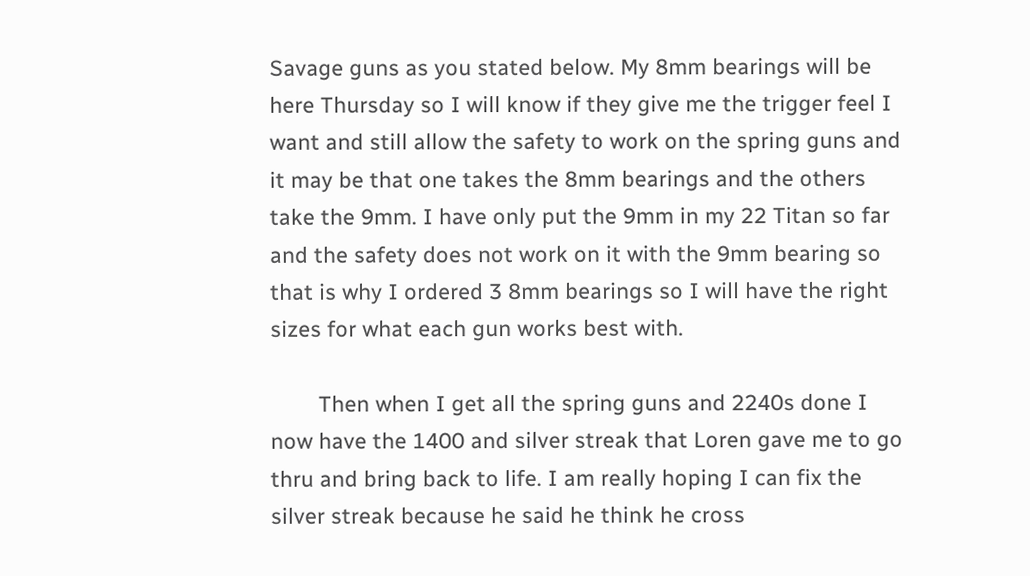Savage guns as you stated below. My 8mm bearings will be here Thursday so I will know if they give me the trigger feel I want and still allow the safety to work on the spring guns and it may be that one takes the 8mm bearings and the others take the 9mm. I have only put the 9mm in my 22 Titan so far and the safety does not work on it with the 9mm bearing so that is why I ordered 3 8mm bearings so I will have the right sizes for what each gun works best with.

        Then when I get all the spring guns and 2240s done I now have the 1400 and silver streak that Loren gave me to go thru and bring back to life. I am really hoping I can fix the silver streak because he said he think he cross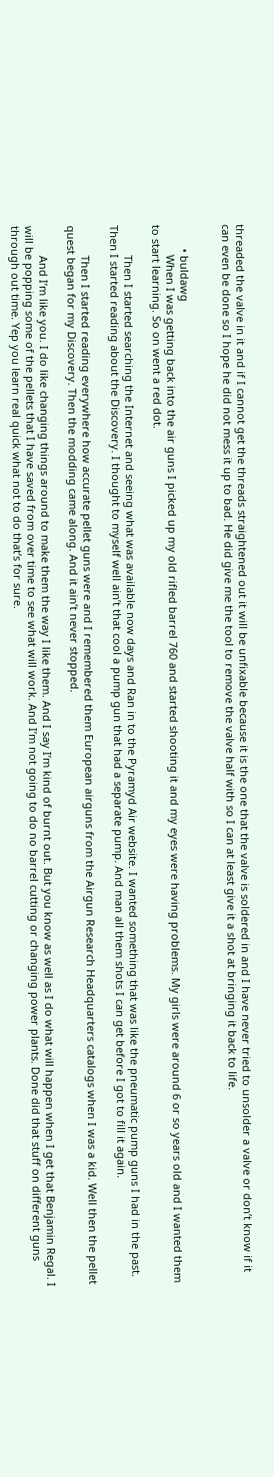threaded the valve in it and if I cannot get the threads straightened out it will be unfixable because it is the one that the valve is soldered in and I have never tried to unsolder a valve or don’t know if it can even be done so I hope he did not mess it up to bad. He did give me the tool to remove the valve half with so I can at least give it a shot at bringing it back to life.


        • buldawg
          When I was getting back into the air guns I picked up my old rifled barrel 760 and started shooting it and my eyes were having problems. My girls were around 6 or so years old and I wanted them to start learning. So on went a red dot.

          Then I started searching the Internet and seeing what was available now days and Ran in to the Pyramyd Air website. I wanted something that was like the pneumatic pump guns I had in the past. Then I started reading about the Discovery. I thought to myself well ain’t that cool a pump gun that had a separate pump. And man all them shots I can get before I got to fill it again.

          Then I started reading everywhere how accurate pellet guns were and I remembered them European airguns from the Airgun Research Headquarters catalogs when I was a kid. Well then the pellet quest began for my Discovery. Then the modding came along. And it ain’t never stopped.

          And I’m like you. I do like changing things around to make them the way I like them. And I say I’m kind of burnt out. But you know as well as I do what will happen when I get that Benjamin Regal. I will be popping some of the pellets that I have saved from over time to see what will work. And I’m not going to do no barrel cutting or changing power plants. Done did that stuff on different guns through out time. Yep you learn real quick what not to do that’s for sure.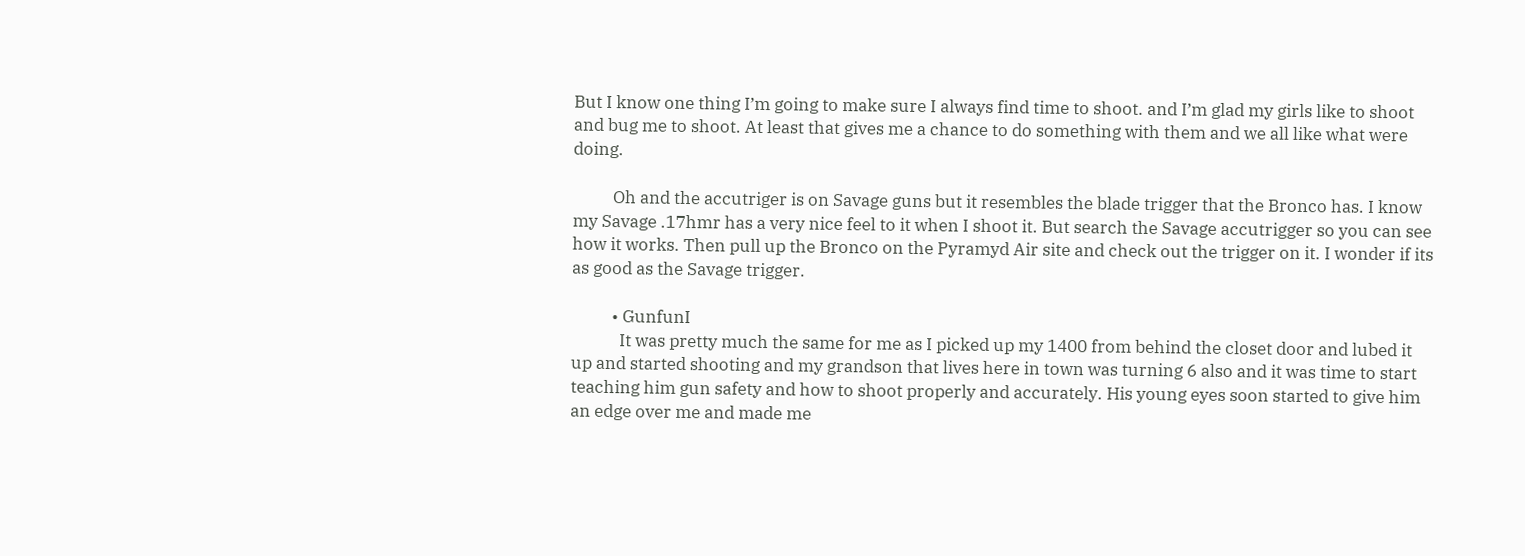But I know one thing I’m going to make sure I always find time to shoot. and I’m glad my girls like to shoot and bug me to shoot. At least that gives me a chance to do something with them and we all like what were doing.

          Oh and the accutriger is on Savage guns but it resembles the blade trigger that the Bronco has. I know my Savage .17hmr has a very nice feel to it when I shoot it. But search the Savage accutrigger so you can see how it works. Then pull up the Bronco on the Pyramyd Air site and check out the trigger on it. I wonder if its as good as the Savage trigger.

          • GunfunI
            It was pretty much the same for me as I picked up my 1400 from behind the closet door and lubed it up and started shooting and my grandson that lives here in town was turning 6 also and it was time to start teaching him gun safety and how to shoot properly and accurately. His young eyes soon started to give him an edge over me and made me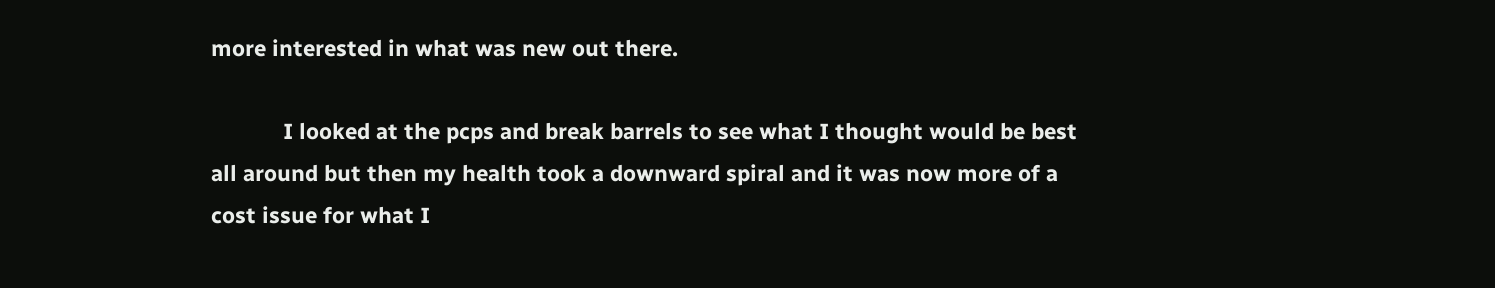more interested in what was new out there.

            I looked at the pcps and break barrels to see what I thought would be best all around but then my health took a downward spiral and it was now more of a cost issue for what I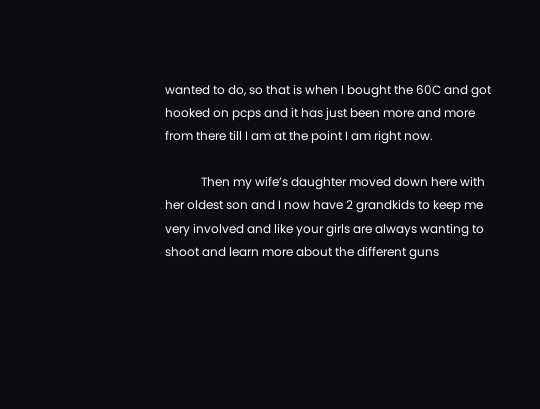wanted to do, so that is when I bought the 60C and got hooked on pcps and it has just been more and more from there till I am at the point I am right now.

            Then my wife’s daughter moved down here with her oldest son and I now have 2 grandkids to keep me very involved and like your girls are always wanting to shoot and learn more about the different guns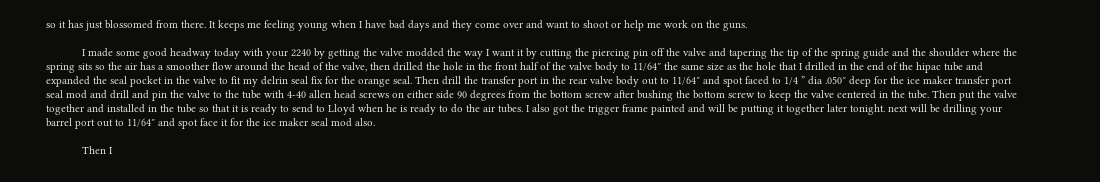so it has just blossomed from there. It keeps me feeling young when I have bad days and they come over and want to shoot or help me work on the guns.

            I made some good headway today with your 2240 by getting the valve modded the way I want it by cutting the piercing pin off the valve and tapering the tip of the spring guide and the shoulder where the spring sits so the air has a smoother flow around the head of the valve, then drilled the hole in the front half of the valve body to 11/64″ the same size as the hole that I drilled in the end of the hipac tube and expanded the seal pocket in the valve to fit my delrin seal fix for the orange seal. Then drill the transfer port in the rear valve body out to 11/64″ and spot faced to 1/4 ” dia .050″ deep for the ice maker transfer port seal mod and drill and pin the valve to the tube with 4-40 allen head screws on either side 90 degrees from the bottom screw after bushing the bottom screw to keep the valve centered in the tube. Then put the valve together and installed in the tube so that it is ready to send to Lloyd when he is ready to do the air tubes. I also got the trigger frame painted and will be putting it together later tonight. next will be drilling your barrel port out to 11/64″ and spot face it for the ice maker seal mod also.

            Then I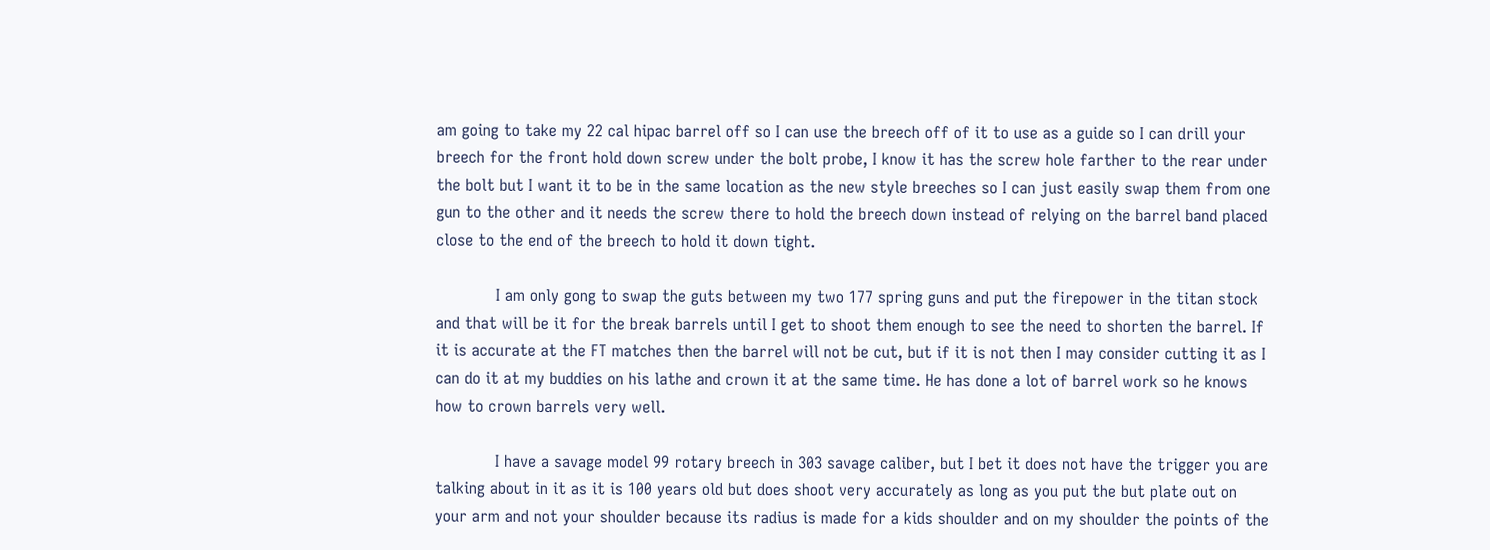am going to take my 22 cal hipac barrel off so I can use the breech off of it to use as a guide so I can drill your breech for the front hold down screw under the bolt probe, I know it has the screw hole farther to the rear under the bolt but I want it to be in the same location as the new style breeches so I can just easily swap them from one gun to the other and it needs the screw there to hold the breech down instead of relying on the barrel band placed close to the end of the breech to hold it down tight.

            I am only gong to swap the guts between my two 177 spring guns and put the firepower in the titan stock and that will be it for the break barrels until I get to shoot them enough to see the need to shorten the barrel. If it is accurate at the FT matches then the barrel will not be cut, but if it is not then I may consider cutting it as I can do it at my buddies on his lathe and crown it at the same time. He has done a lot of barrel work so he knows how to crown barrels very well.

            I have a savage model 99 rotary breech in 303 savage caliber, but I bet it does not have the trigger you are talking about in it as it is 100 years old but does shoot very accurately as long as you put the but plate out on your arm and not your shoulder because its radius is made for a kids shoulder and on my shoulder the points of the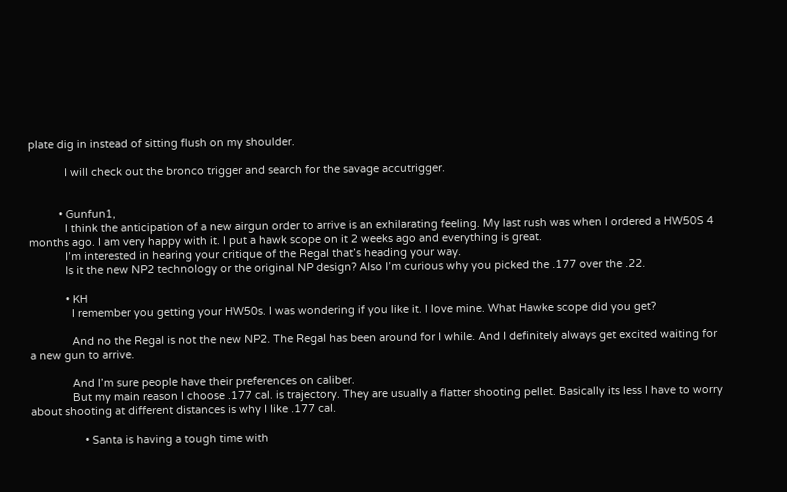plate dig in instead of sitting flush on my shoulder.

            I will check out the bronco trigger and search for the savage accutrigger.


          • Gunfun1,
            I think the anticipation of a new airgun order to arrive is an exhilarating feeling. My last rush was when I ordered a HW50S 4 months ago. I am very happy with it. I put a hawk scope on it 2 weeks ago and everything is great.
            I’m interested in hearing your critique of the Regal that’s heading your way.
            Is it the new NP2 technology or the original NP design? Also I’m curious why you picked the .177 over the .22.

            • KH
              I remember you getting your HW50s. I was wondering if you like it. I love mine. What Hawke scope did you get?

              And no the Regal is not the new NP2. The Regal has been around for I while. And I definitely always get excited waiting for a new gun to arrive.

              And I’m sure people have their preferences on caliber.
              But my main reason I choose .177 cal. is trajectory. They are usually a flatter shooting pellet. Basically its less I have to worry about shooting at different distances is why I like .177 cal.

                  • Santa is having a tough time with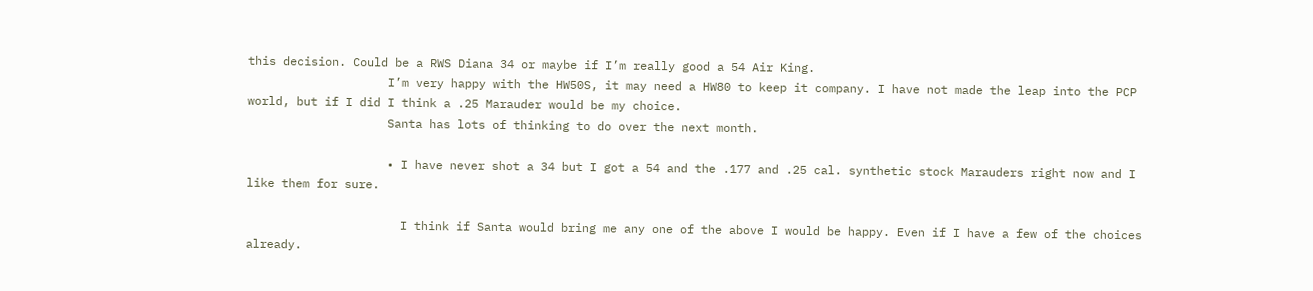this decision. Could be a RWS Diana 34 or maybe if I’m really good a 54 Air King.
                    I’m very happy with the HW50S, it may need a HW80 to keep it company. I have not made the leap into the PCP world, but if I did I think a .25 Marauder would be my choice.
                    Santa has lots of thinking to do over the next month.

                    • I have never shot a 34 but I got a 54 and the .177 and .25 cal. synthetic stock Marauders right now and I like them for sure.

                      I think if Santa would bring me any one of the above I would be happy. Even if I have a few of the choices already.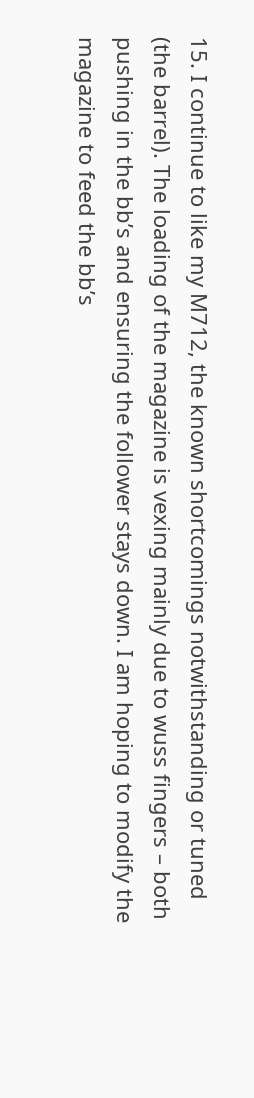15. I continue to like my M712, the known shortcomings notwithstanding or tuned (the barrel). The loading of the magazine is vexing mainly due to wuss fingers – both pushing in the bb’s and ensuring the follower stays down. I am hoping to modify the magazine to feed the bb’s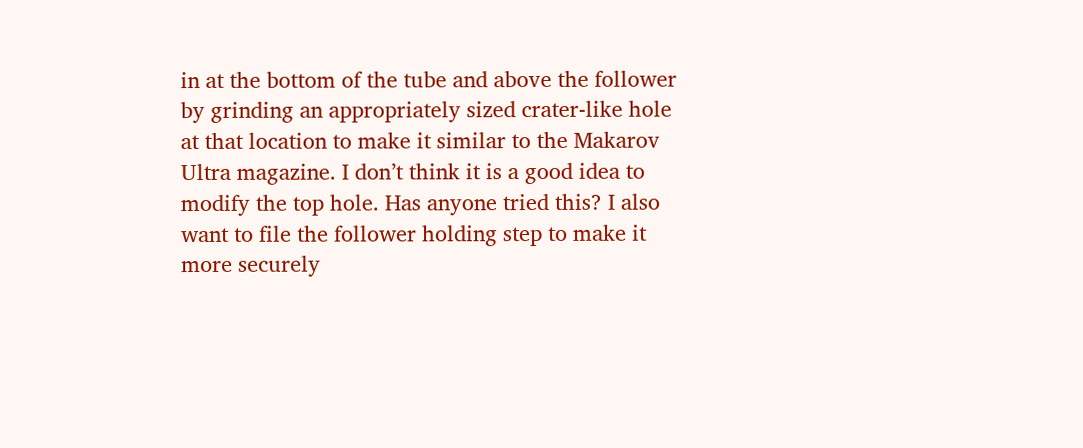in at the bottom of the tube and above the follower by grinding an appropriately sized crater-like hole at that location to make it similar to the Makarov Ultra magazine. I don’t think it is a good idea to modify the top hole. Has anyone tried this? I also want to file the follower holding step to make it more securely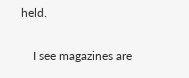held.

    I see magazines are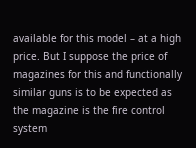available for this model – at a high price. But I suppose the price of magazines for this and functionally similar guns is to be expected as the magazine is the fire control system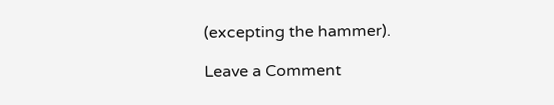(excepting the hammer).

Leave a Comment